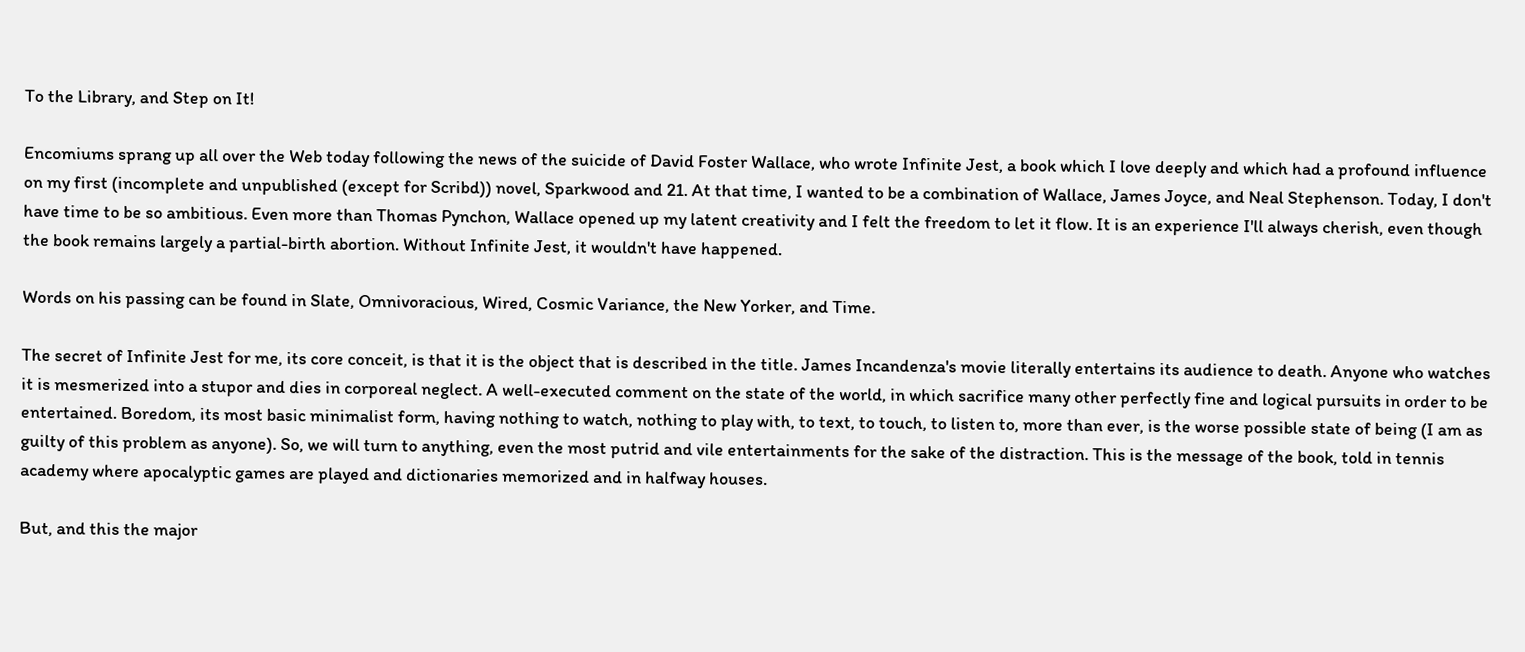To the Library, and Step on It!

Encomiums sprang up all over the Web today following the news of the suicide of David Foster Wallace, who wrote Infinite Jest, a book which I love deeply and which had a profound influence on my first (incomplete and unpublished (except for Scribd)) novel, Sparkwood and 21. At that time, I wanted to be a combination of Wallace, James Joyce, and Neal Stephenson. Today, I don't have time to be so ambitious. Even more than Thomas Pynchon, Wallace opened up my latent creativity and I felt the freedom to let it flow. It is an experience I'll always cherish, even though the book remains largely a partial-birth abortion. Without Infinite Jest, it wouldn't have happened.

Words on his passing can be found in Slate, Omnivoracious, Wired, Cosmic Variance, the New Yorker, and Time.

The secret of Infinite Jest for me, its core conceit, is that it is the object that is described in the title. James Incandenza's movie literally entertains its audience to death. Anyone who watches it is mesmerized into a stupor and dies in corporeal neglect. A well-executed comment on the state of the world, in which sacrifice many other perfectly fine and logical pursuits in order to be entertained. Boredom, its most basic minimalist form, having nothing to watch, nothing to play with, to text, to touch, to listen to, more than ever, is the worse possible state of being (I am as guilty of this problem as anyone). So, we will turn to anything, even the most putrid and vile entertainments for the sake of the distraction. This is the message of the book, told in tennis academy where apocalyptic games are played and dictionaries memorized and in halfway houses.

But, and this the major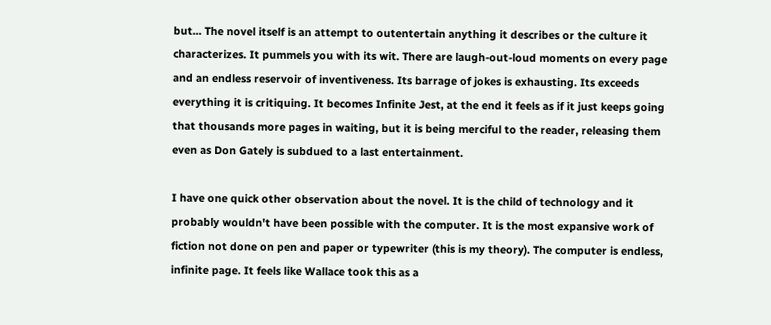but... The novel itself is an attempt to outentertain anything it describes or the culture it characterizes. It pummels you with its wit. There are laugh-out-loud moments on every page and an endless reservoir of inventiveness. Its barrage of jokes is exhausting. Its exceeds everything it is critiquing. It becomes Infinite Jest, at the end it feels as if it just keeps going that thousands more pages in waiting, but it is being merciful to the reader, releasing them even as Don Gately is subdued to a last entertainment.

I have one quick other observation about the novel. It is the child of technology and it probably wouldn't have been possible with the computer. It is the most expansive work of fiction not done on pen and paper or typewriter (this is my theory). The computer is endless, infinite page. It feels like Wallace took this as a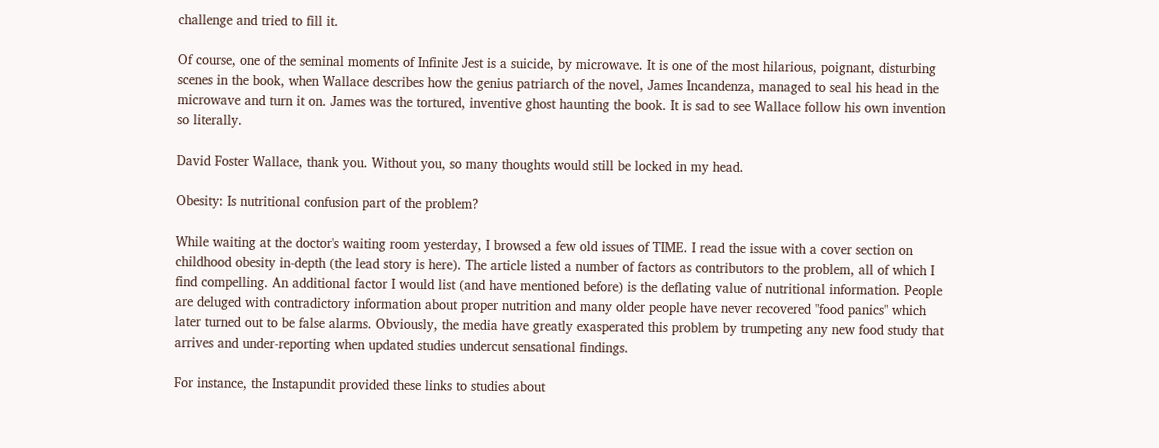challenge and tried to fill it.

Of course, one of the seminal moments of Infinite Jest is a suicide, by microwave. It is one of the most hilarious, poignant, disturbing scenes in the book, when Wallace describes how the genius patriarch of the novel, James Incandenza, managed to seal his head in the microwave and turn it on. James was the tortured, inventive ghost haunting the book. It is sad to see Wallace follow his own invention so literally.

David Foster Wallace, thank you. Without you, so many thoughts would still be locked in my head.

Obesity: Is nutritional confusion part of the problem?

While waiting at the doctor's waiting room yesterday, I browsed a few old issues of TIME. I read the issue with a cover section on childhood obesity in-depth (the lead story is here). The article listed a number of factors as contributors to the problem, all of which I find compelling. An additional factor I would list (and have mentioned before) is the deflating value of nutritional information. People are deluged with contradictory information about proper nutrition and many older people have never recovered "food panics" which later turned out to be false alarms. Obviously, the media have greatly exasperated this problem by trumpeting any new food study that arrives and under-reporting when updated studies undercut sensational findings.

For instance, the Instapundit provided these links to studies about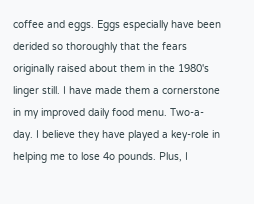coffee and eggs. Eggs especially have been derided so thoroughly that the fears originally raised about them in the 1980's linger still. I have made them a cornerstone in my improved daily food menu. Two-a-day. I believe they have played a key-role in helping me to lose 4o pounds. Plus, I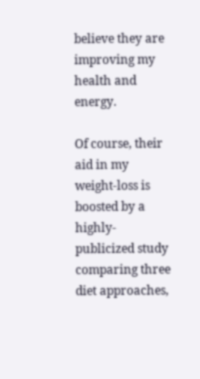believe they are improving my health and energy.

Of course, their aid in my weight-loss is boosted by a highly-publicized study comparing three diet approaches,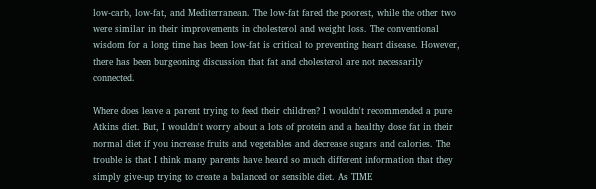low-carb, low-fat, and Mediterranean. The low-fat fared the poorest, while the other two were similar in their improvements in cholesterol and weight loss. The conventional wisdom for a long time has been low-fat is critical to preventing heart disease. However, there has been burgeoning discussion that fat and cholesterol are not necessarily connected.

Where does leave a parent trying to feed their children? I wouldn't recommended a pure Atkins diet. But, I wouldn't worry about a lots of protein and a healthy dose fat in their normal diet if you increase fruits and vegetables and decrease sugars and calories. The trouble is that I think many parents have heard so much different information that they simply give-up trying to create a balanced or sensible diet. As TIME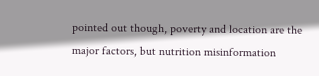pointed out though, poverty and location are the major factors, but nutrition misinformation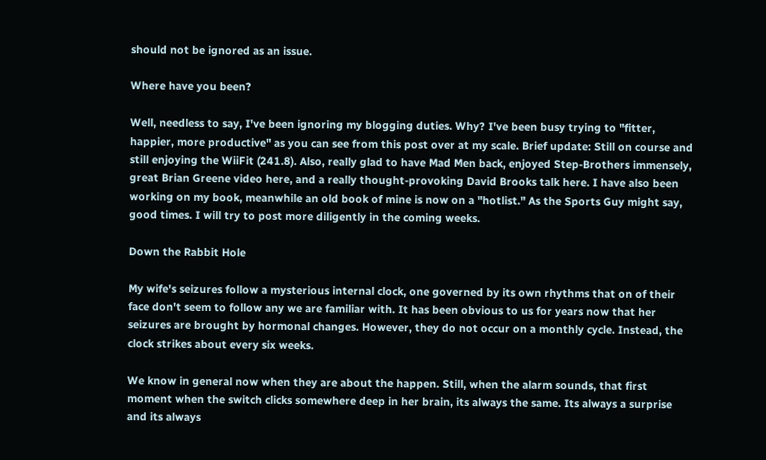should not be ignored as an issue.

Where have you been?

Well, needless to say, I've been ignoring my blogging duties. Why? I've been busy trying to "fitter, happier, more productive" as you can see from this post over at my scale. Brief update: Still on course and still enjoying the WiiFit (241.8). Also, really glad to have Mad Men back, enjoyed Step-Brothers immensely, great Brian Greene video here, and a really thought-provoking David Brooks talk here. I have also been working on my book, meanwhile an old book of mine is now on a "hotlist." As the Sports Guy might say, good times. I will try to post more diligently in the coming weeks.

Down the Rabbit Hole

My wife's seizures follow a mysterious internal clock, one governed by its own rhythms that on of their face don't seem to follow any we are familiar with. It has been obvious to us for years now that her seizures are brought by hormonal changes. However, they do not occur on a monthly cycle. Instead, the clock strikes about every six weeks.

We know in general now when they are about the happen. Still, when the alarm sounds, that first moment when the switch clicks somewhere deep in her brain, its always the same. Its always a surprise and its always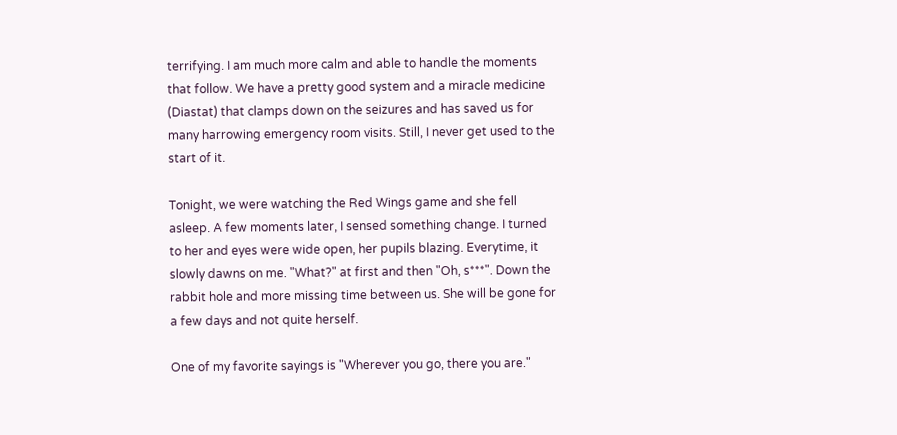terrifying. I am much more calm and able to handle the moments that follow. We have a pretty good system and a miracle medicine (Diastat) that clamps down on the seizures and has saved us for many harrowing emergency room visits. Still, I never get used to the start of it.

Tonight, we were watching the Red Wings game and she fell asleep. A few moments later, I sensed something change. I turned to her and eyes were wide open, her pupils blazing. Everytime, it slowly dawns on me. "What?" at first and then "Oh, s***". Down the rabbit hole and more missing time between us. She will be gone for a few days and not quite herself.

One of my favorite sayings is "Wherever you go, there you are."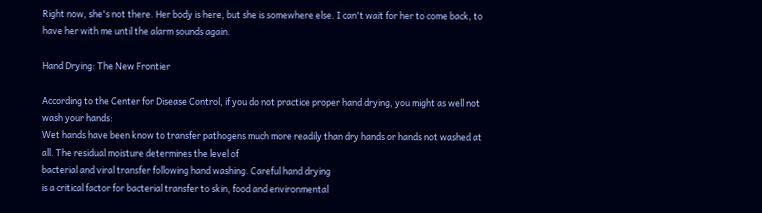Right now, she's not there. Her body is here, but she is somewhere else. I can't wait for her to come back, to have her with me until the alarm sounds again.

Hand Drying: The New Frontier

According to the Center for Disease Control, if you do not practice proper hand drying, you might as well not wash your hands:
Wet hands have been know to transfer pathogens much more readily than dry hands or hands not washed at all. The residual moisture determines the level of
bacterial and viral transfer following hand washing. Careful hand drying
is a critical factor for bacterial transfer to skin, food and environmental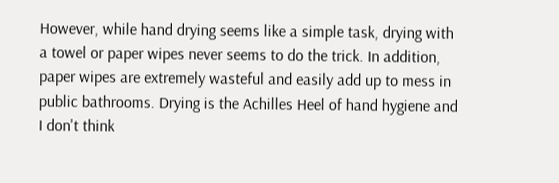However, while hand drying seems like a simple task, drying with a towel or paper wipes never seems to do the trick. In addition, paper wipes are extremely wasteful and easily add up to mess in public bathrooms. Drying is the Achilles Heel of hand hygiene and I don't think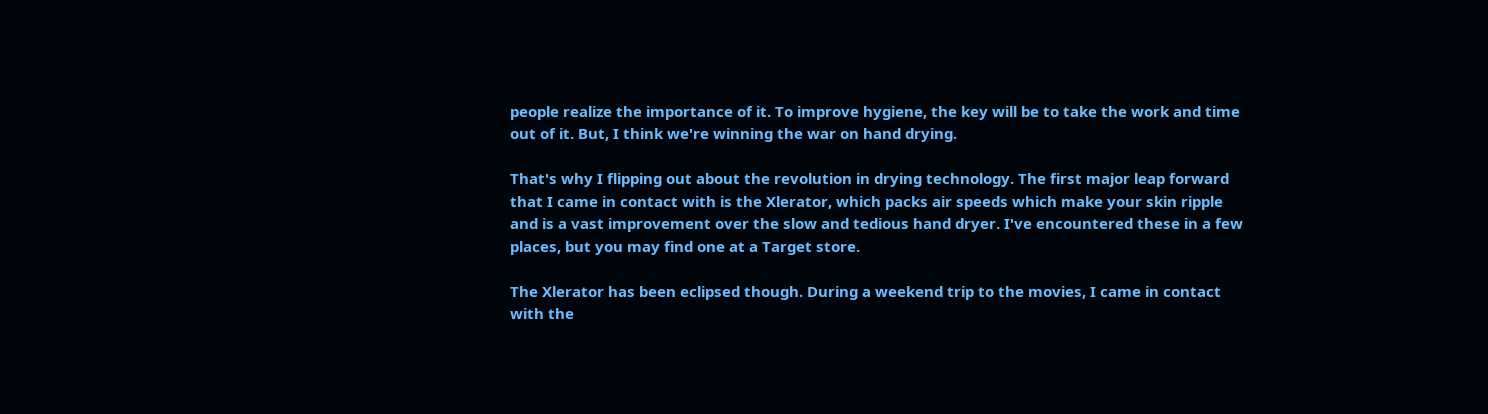people realize the importance of it. To improve hygiene, the key will be to take the work and time out of it. But, I think we're winning the war on hand drying.

That's why I flipping out about the revolution in drying technology. The first major leap forward that I came in contact with is the Xlerator, which packs air speeds which make your skin ripple and is a vast improvement over the slow and tedious hand dryer. I've encountered these in a few places, but you may find one at a Target store.

The Xlerator has been eclipsed though. During a weekend trip to the movies, I came in contact with the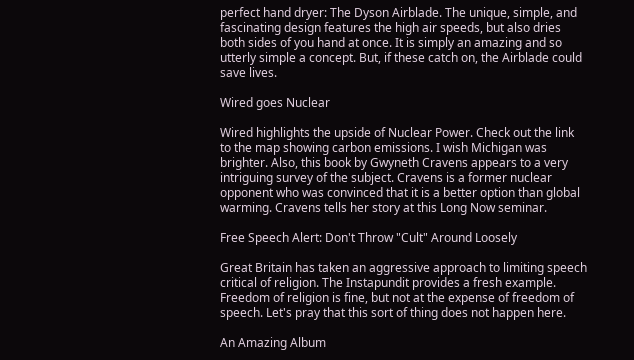perfect hand dryer: The Dyson Airblade. The unique, simple, and fascinating design features the high air speeds, but also dries both sides of you hand at once. It is simply an amazing and so utterly simple a concept. But, if these catch on, the Airblade could save lives.

Wired goes Nuclear

Wired highlights the upside of Nuclear Power. Check out the link to the map showing carbon emissions. I wish Michigan was brighter. Also, this book by Gwyneth Cravens appears to a very intriguing survey of the subject. Cravens is a former nuclear opponent who was convinced that it is a better option than global warming. Cravens tells her story at this Long Now seminar.

Free Speech Alert: Don't Throw "Cult" Around Loosely

Great Britain has taken an aggressive approach to limiting speech critical of religion. The Instapundit provides a fresh example. Freedom of religion is fine, but not at the expense of freedom of speech. Let's pray that this sort of thing does not happen here.

An Amazing Album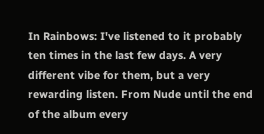In Rainbows: I've listened to it probably ten times in the last few days. A very different vibe for them, but a very rewarding listen. From Nude until the end of the album every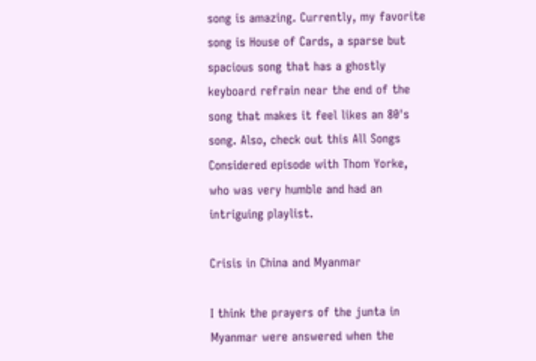song is amazing. Currently, my favorite song is House of Cards, a sparse but spacious song that has a ghostly keyboard refrain near the end of the song that makes it feel likes an 80's song. Also, check out this All Songs Considered episode with Thom Yorke, who was very humble and had an intriguing playlist.

Crisis in China and Myanmar

I think the prayers of the junta in Myanmar were answered when the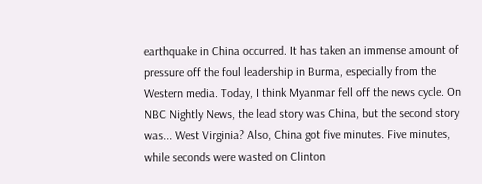earthquake in China occurred. It has taken an immense amount of pressure off the foul leadership in Burma, especially from the Western media. Today, I think Myanmar fell off the news cycle. On NBC Nightly News, the lead story was China, but the second story was... West Virginia? Also, China got five minutes. Five minutes, while seconds were wasted on Clinton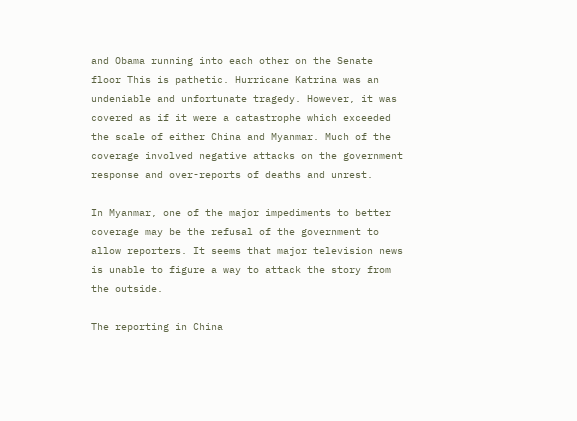and Obama running into each other on the Senate floor This is pathetic. Hurricane Katrina was an undeniable and unfortunate tragedy. However, it was covered as if it were a catastrophe which exceeded the scale of either China and Myanmar. Much of the coverage involved negative attacks on the government response and over-reports of deaths and unrest.

In Myanmar, one of the major impediments to better coverage may be the refusal of the government to allow reporters. It seems that major television news is unable to figure a way to attack the story from the outside.

The reporting in China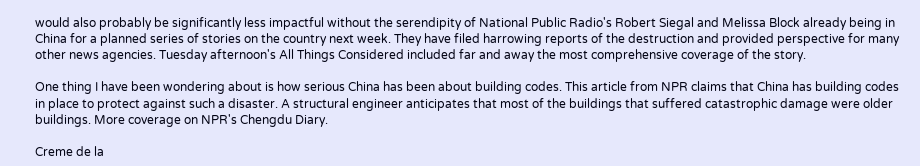would also probably be significantly less impactful without the serendipity of National Public Radio's Robert Siegal and Melissa Block already being in China for a planned series of stories on the country next week. They have filed harrowing reports of the destruction and provided perspective for many other news agencies. Tuesday afternoon's All Things Considered included far and away the most comprehensive coverage of the story.

One thing I have been wondering about is how serious China has been about building codes. This article from NPR claims that China has building codes in place to protect against such a disaster. A structural engineer anticipates that most of the buildings that suffered catastrophic damage were older buildings. More coverage on NPR's Chengdu Diary.

Creme de la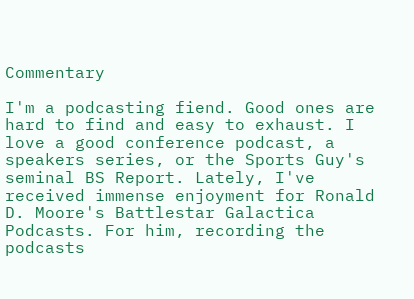Commentary

I'm a podcasting fiend. Good ones are hard to find and easy to exhaust. I love a good conference podcast, a speakers series, or the Sports Guy's seminal BS Report. Lately, I've received immense enjoyment for Ronald D. Moore's Battlestar Galactica Podcasts. For him, recording the podcasts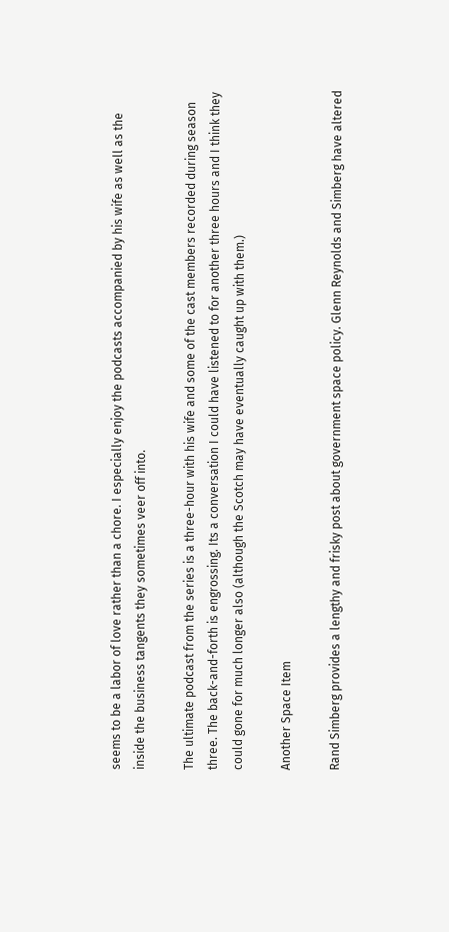seems to be a labor of love rather than a chore. I especially enjoy the podcasts accompanied by his wife as well as the inside the business tangents they sometimes veer off into.

The ultimate podcast from the series is a three-hour with his wife and some of the cast members recorded during season three. The back-and-forth is engrossing. Its a conversation I could have listened to for another three hours and I think they could gone for much longer also (although the Scotch may have eventually caught up with them.)

Another Space Item

Rand Simberg provides a lengthy and frisky post about government space policy. Glenn Reynolds and Simberg have altered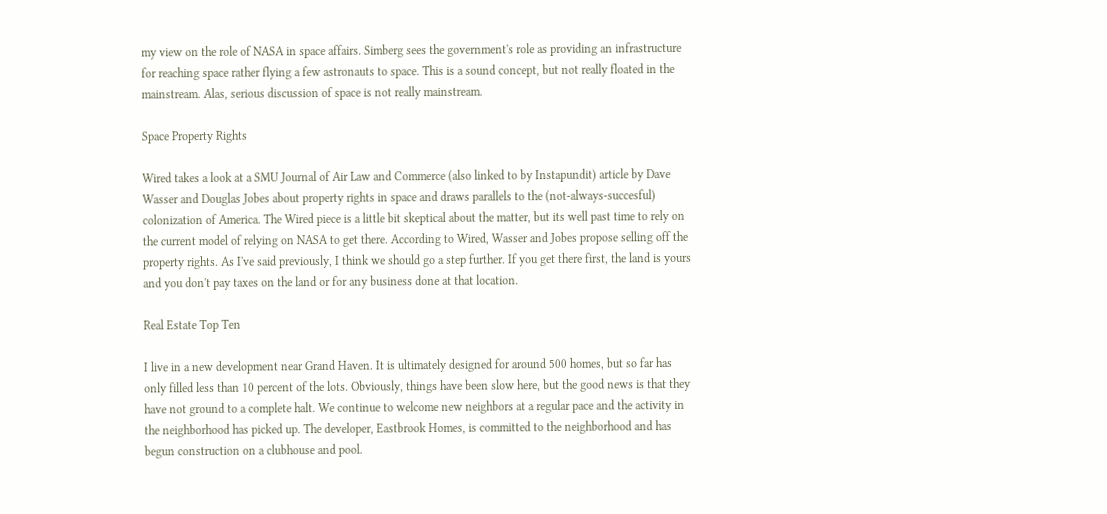my view on the role of NASA in space affairs. Simberg sees the government's role as providing an infrastructure for reaching space rather flying a few astronauts to space. This is a sound concept, but not really floated in the mainstream. Alas, serious discussion of space is not really mainstream.

Space Property Rights

Wired takes a look at a SMU Journal of Air Law and Commerce (also linked to by Instapundit) article by Dave Wasser and Douglas Jobes about property rights in space and draws parallels to the (not-always-succesful) colonization of America. The Wired piece is a little bit skeptical about the matter, but its well past time to rely on the current model of relying on NASA to get there. According to Wired, Wasser and Jobes propose selling off the property rights. As I've said previously, I think we should go a step further. If you get there first, the land is yours and you don't pay taxes on the land or for any business done at that location.

Real Estate Top Ten

I live in a new development near Grand Haven. It is ultimately designed for around 500 homes, but so far has only filled less than 10 percent of the lots. Obviously, things have been slow here, but the good news is that they have not ground to a complete halt. We continue to welcome new neighbors at a regular pace and the activity in the neighborhood has picked up. The developer, Eastbrook Homes, is committed to the neighborhood and has begun construction on a clubhouse and pool.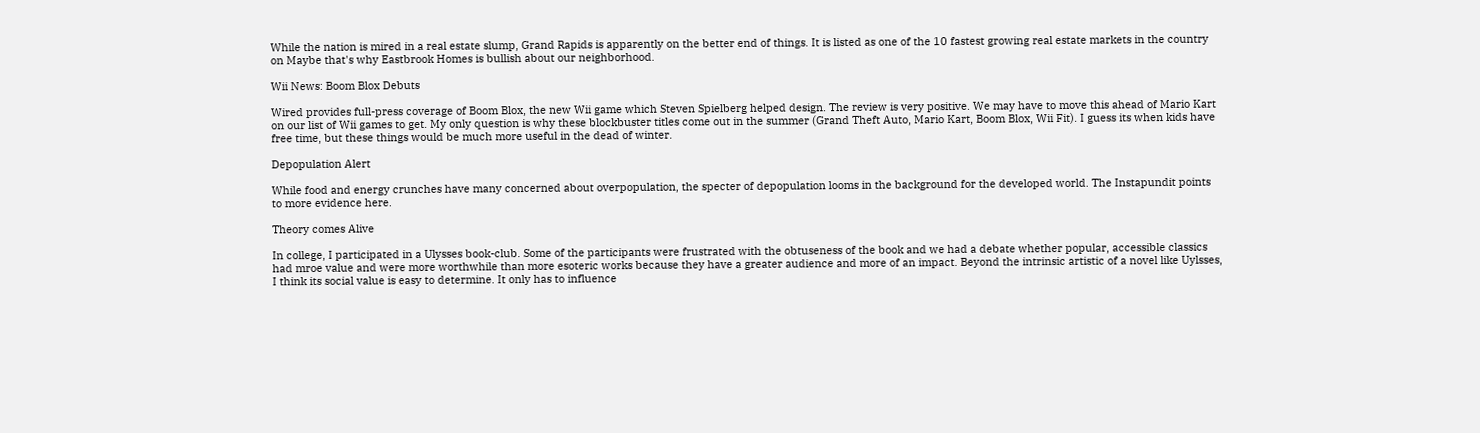While the nation is mired in a real estate slump, Grand Rapids is apparently on the better end of things. It is listed as one of the 10 fastest growing real estate markets in the country on Maybe that's why Eastbrook Homes is bullish about our neighborhood.

Wii News: Boom Blox Debuts

Wired provides full-press coverage of Boom Blox, the new Wii game which Steven Spielberg helped design. The review is very positive. We may have to move this ahead of Mario Kart on our list of Wii games to get. My only question is why these blockbuster titles come out in the summer (Grand Theft Auto, Mario Kart, Boom Blox, Wii Fit). I guess its when kids have free time, but these things would be much more useful in the dead of winter.

Depopulation Alert

While food and energy crunches have many concerned about overpopulation, the specter of depopulation looms in the background for the developed world. The Instapundit points to more evidence here.

Theory comes Alive

In college, I participated in a Ulysses book-club. Some of the participants were frustrated with the obtuseness of the book and we had a debate whether popular, accessible classics had mroe value and were more worthwhile than more esoteric works because they have a greater audience and more of an impact. Beyond the intrinsic artistic of a novel like Uylsses, I think its social value is easy to determine. It only has to influence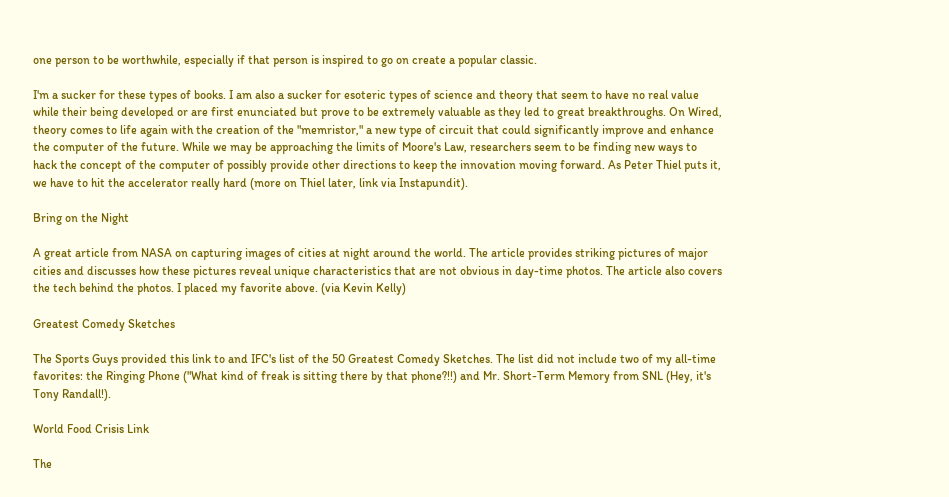one person to be worthwhile, especially if that person is inspired to go on create a popular classic.

I'm a sucker for these types of books. I am also a sucker for esoteric types of science and theory that seem to have no real value while their being developed or are first enunciated but prove to be extremely valuable as they led to great breakthroughs. On Wired, theory comes to life again with the creation of the "memristor," a new type of circuit that could significantly improve and enhance the computer of the future. While we may be approaching the limits of Moore's Law, researchers seem to be finding new ways to hack the concept of the computer of possibly provide other directions to keep the innovation moving forward. As Peter Thiel puts it, we have to hit the accelerator really hard (more on Thiel later, link via Instapundit).

Bring on the Night

A great article from NASA on capturing images of cities at night around the world. The article provides striking pictures of major cities and discusses how these pictures reveal unique characteristics that are not obvious in day-time photos. The article also covers the tech behind the photos. I placed my favorite above. (via Kevin Kelly)

Greatest Comedy Sketches

The Sports Guys provided this link to and IFC's list of the 50 Greatest Comedy Sketches. The list did not include two of my all-time favorites: the Ringing Phone ("What kind of freak is sitting there by that phone?!!) and Mr. Short-Term Memory from SNL (Hey, it's Tony Randall!).

World Food Crisis Link

The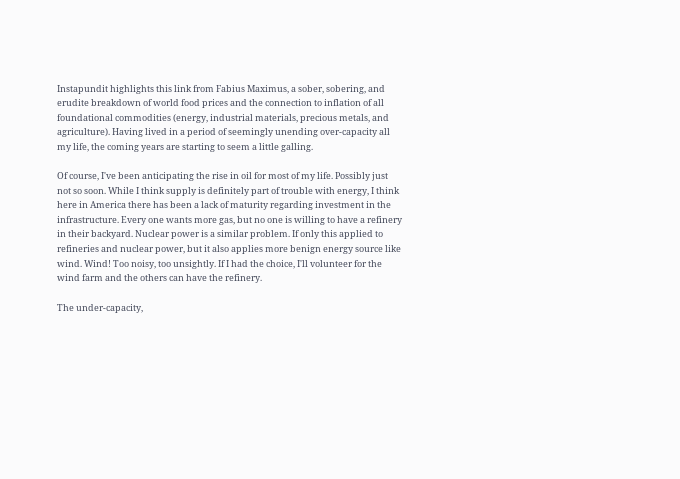Instapundit highlights this link from Fabius Maximus, a sober, sobering, and erudite breakdown of world food prices and the connection to inflation of all foundational commodities (energy, industrial materials, precious metals, and agriculture). Having lived in a period of seemingly unending over-capacity all my life, the coming years are starting to seem a little galling.

Of course, I've been anticipating the rise in oil for most of my life. Possibly just not so soon. While I think supply is definitely part of trouble with energy, I think here in America there has been a lack of maturity regarding investment in the infrastructure. Every one wants more gas, but no one is willing to have a refinery in their backyard. Nuclear power is a similar problem. If only this applied to refineries and nuclear power, but it also applies more benign energy source like wind. Wind! Too noisy, too unsightly. If I had the choice, I'll volunteer for the wind farm and the others can have the refinery.

The under-capacity,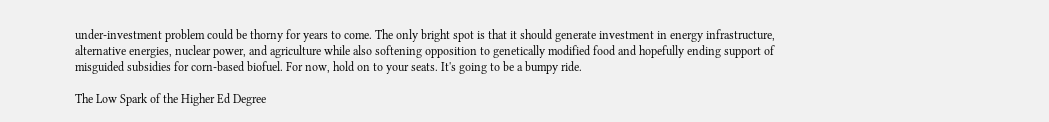under-investment problem could be thorny for years to come. The only bright spot is that it should generate investment in energy infrastructure, alternative energies, nuclear power, and agriculture while also softening opposition to genetically modified food and hopefully ending support of misguided subsidies for corn-based biofuel. For now, hold on to your seats. It's going to be a bumpy ride.

The Low Spark of the Higher Ed Degree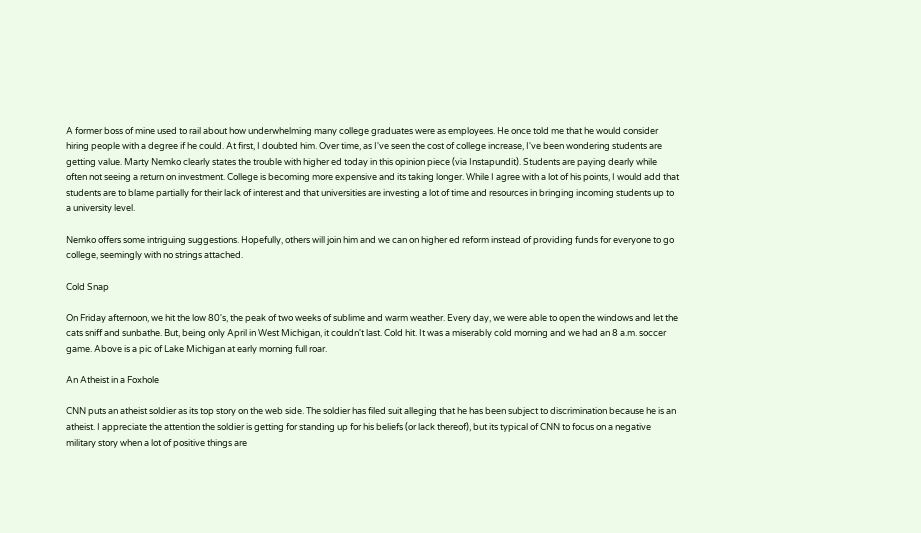A former boss of mine used to rail about how underwhelming many college graduates were as employees. He once told me that he would consider hiring people with a degree if he could. At first, I doubted him. Over time, as I've seen the cost of college increase, I've been wondering students are getting value. Marty Nemko clearly states the trouble with higher ed today in this opinion piece (via Instapundit). Students are paying dearly while often not seeing a return on investment. College is becoming more expensive and its taking longer. While I agree with a lot of his points, I would add that students are to blame partially for their lack of interest and that universities are investing a lot of time and resources in bringing incoming students up to a university level.

Nemko offers some intriguing suggestions. Hopefully, others will join him and we can on higher ed reform instead of providing funds for everyone to go college, seemingly with no strings attached.

Cold Snap

On Friday afternoon, we hit the low 80's, the peak of two weeks of sublime and warm weather. Every day, we were able to open the windows and let the cats sniff and sunbathe. But, being only April in West Michigan, it couldn't last. Cold hit. It was a miserably cold morning and we had an 8 a.m. soccer game. Above is a pic of Lake Michigan at early morning full roar.

An Atheist in a Foxhole

CNN puts an atheist soldier as its top story on the web side. The soldier has filed suit alleging that he has been subject to discrimination because he is an atheist. I appreciate the attention the soldier is getting for standing up for his beliefs (or lack thereof), but its typical of CNN to focus on a negative military story when a lot of positive things are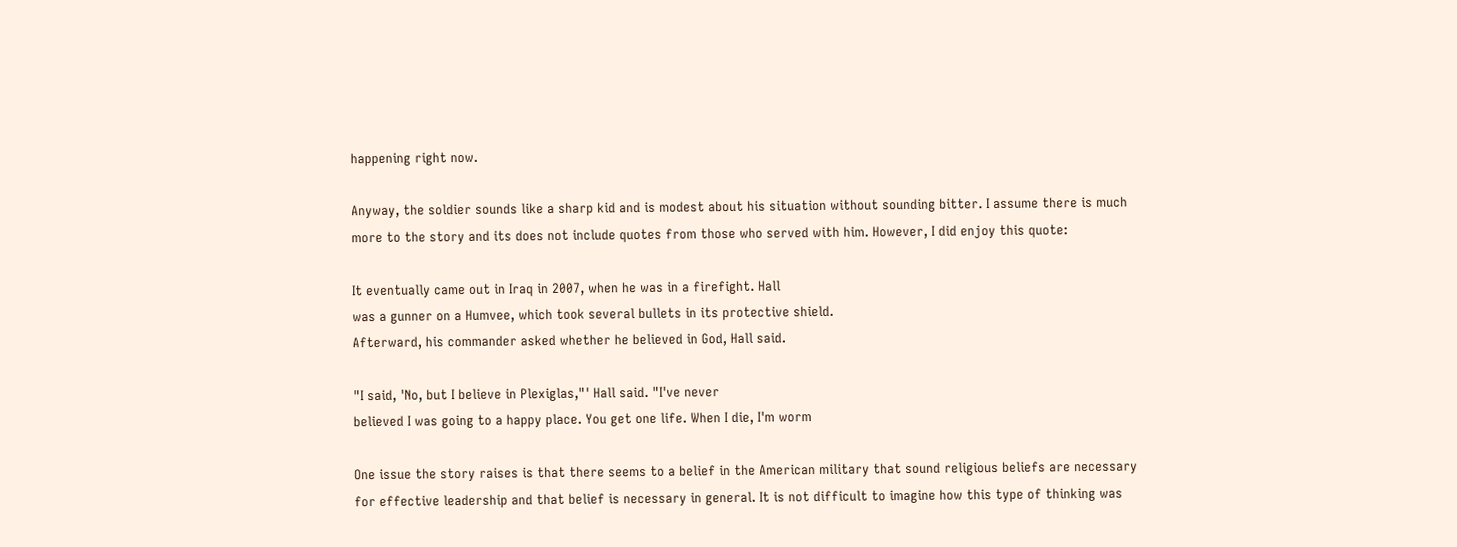happening right now.

Anyway, the soldier sounds like a sharp kid and is modest about his situation without sounding bitter. I assume there is much more to the story and its does not include quotes from those who served with him. However, I did enjoy this quote:

It eventually came out in Iraq in 2007, when he was in a firefight. Hall
was a gunner on a Humvee, which took several bullets in its protective shield.
Afterward, his commander asked whether he believed in God, Hall said.

"I said, 'No, but I believe in Plexiglas,"' Hall said. "I've never
believed I was going to a happy place. You get one life. When I die, I'm worm

One issue the story raises is that there seems to a belief in the American military that sound religious beliefs are necessary for effective leadership and that belief is necessary in general. It is not difficult to imagine how this type of thinking was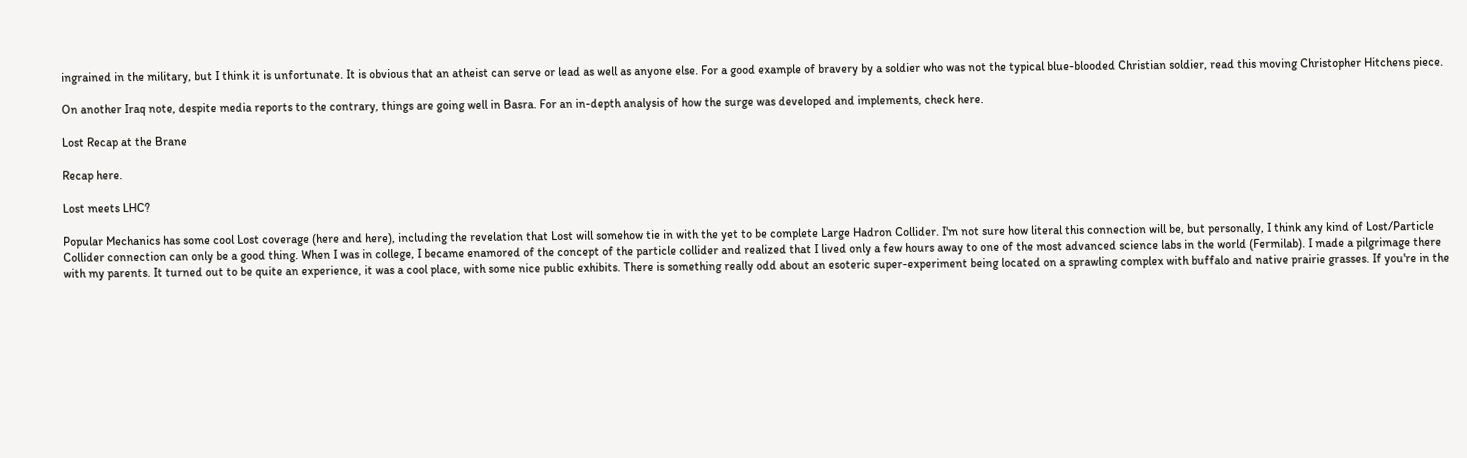ingrained in the military, but I think it is unfortunate. It is obvious that an atheist can serve or lead as well as anyone else. For a good example of bravery by a soldier who was not the typical blue-blooded Christian soldier, read this moving Christopher Hitchens piece.

On another Iraq note, despite media reports to the contrary, things are going well in Basra. For an in-depth analysis of how the surge was developed and implements, check here.

Lost Recap at the Brane

Recap here.

Lost meets LHC?

Popular Mechanics has some cool Lost coverage (here and here), including the revelation that Lost will somehow tie in with the yet to be complete Large Hadron Collider. I'm not sure how literal this connection will be, but personally, I think any kind of Lost/Particle Collider connection can only be a good thing. When I was in college, I became enamored of the concept of the particle collider and realized that I lived only a few hours away to one of the most advanced science labs in the world (Fermilab). I made a pilgrimage there with my parents. It turned out to be quite an experience, it was a cool place, with some nice public exhibits. There is something really odd about an esoteric super-experiment being located on a sprawling complex with buffalo and native prairie grasses. If you're in the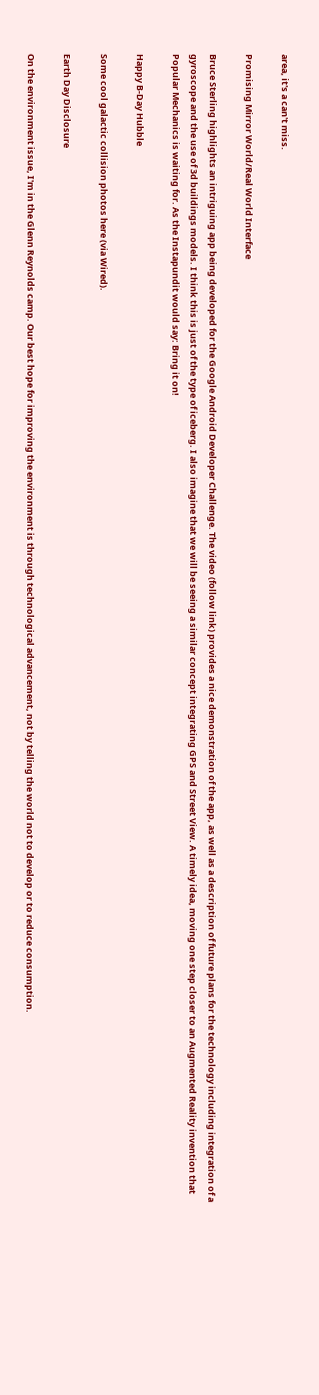area, it's a can't miss.

Promising Mirror World/Real World Interface

Bruce Sterling highlights an intriguing app being developed for the Google Android Developer Challenge. The video (follow link) provides a nice demonstration of the app, as well as a description of future plans for the technology including integration of a gyroscope and the use of 3d buildings models. I think this is just of the type of iceberg. I also imagine that we will be seeing a similar concept integrating GPS and Street View. A timely idea, moving one step closer to an Augmented Reality invention that Popular Mechanics is waiting for. As the Instapundit would say: Bring it on!

Happy B-Day Hubble

Some cool galactic collision photos here (via Wired).

Earth Day Disclosure

On the environment issue, I'm in the Glenn Reynolds camp. Our best hope for improving the environment is through technological advancement, not by telling the world not to develop or to reduce consumption.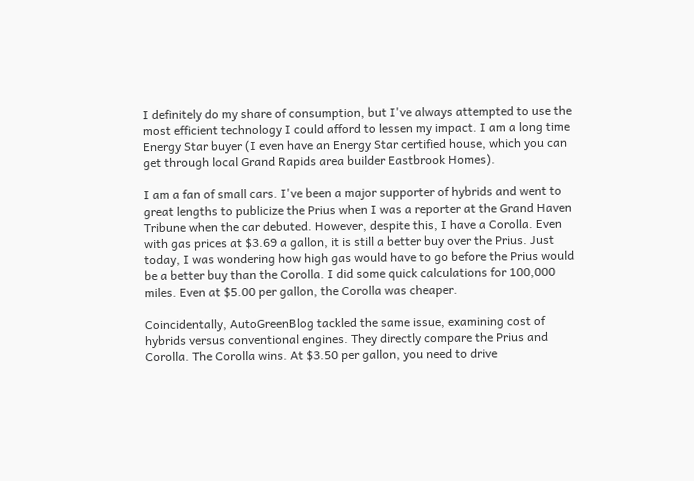I definitely do my share of consumption, but I've always attempted to use the most efficient technology I could afford to lessen my impact. I am a long time Energy Star buyer (I even have an Energy Star certified house, which you can get through local Grand Rapids area builder Eastbrook Homes).

I am a fan of small cars. I've been a major supporter of hybrids and went to great lengths to publicize the Prius when I was a reporter at the Grand Haven Tribune when the car debuted. However, despite this, I have a Corolla. Even with gas prices at $3.69 a gallon, it is still a better buy over the Prius. Just today, I was wondering how high gas would have to go before the Prius would be a better buy than the Corolla. I did some quick calculations for 100,000 miles. Even at $5.00 per gallon, the Corolla was cheaper.

Coincidentally, AutoGreenBlog tackled the same issue, examining cost of hybrids versus conventional engines. They directly compare the Prius and Corolla. The Corolla wins. At $3.50 per gallon, you need to drive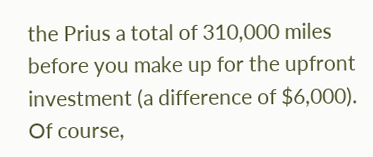the Prius a total of 310,000 miles before you make up for the upfront investment (a difference of $6,000). Of course,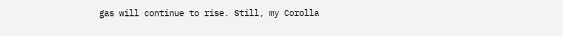gas will continue to rise. Still, my Corolla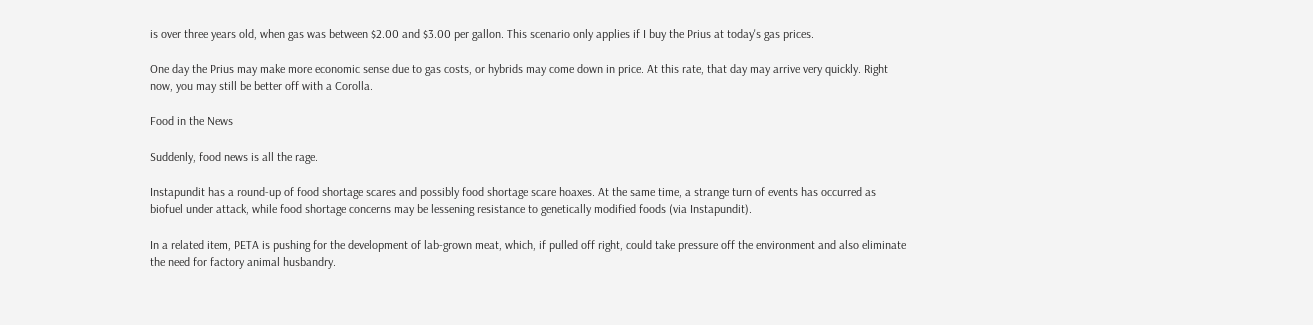is over three years old, when gas was between $2.00 and $3.00 per gallon. This scenario only applies if I buy the Prius at today's gas prices.

One day the Prius may make more economic sense due to gas costs, or hybrids may come down in price. At this rate, that day may arrive very quickly. Right now, you may still be better off with a Corolla.

Food in the News

Suddenly, food news is all the rage.

Instapundit has a round-up of food shortage scares and possibly food shortage scare hoaxes. At the same time, a strange turn of events has occurred as biofuel under attack, while food shortage concerns may be lessening resistance to genetically modified foods (via Instapundit).

In a related item, PETA is pushing for the development of lab-grown meat, which, if pulled off right, could take pressure off the environment and also eliminate the need for factory animal husbandry.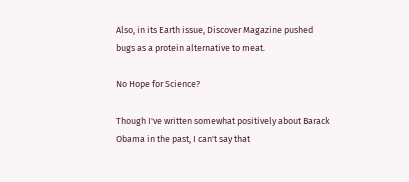Also, in its Earth issue, Discover Magazine pushed bugs as a protein alternative to meat.

No Hope for Science?

Though I've written somewhat positively about Barack Obama in the past, I can't say that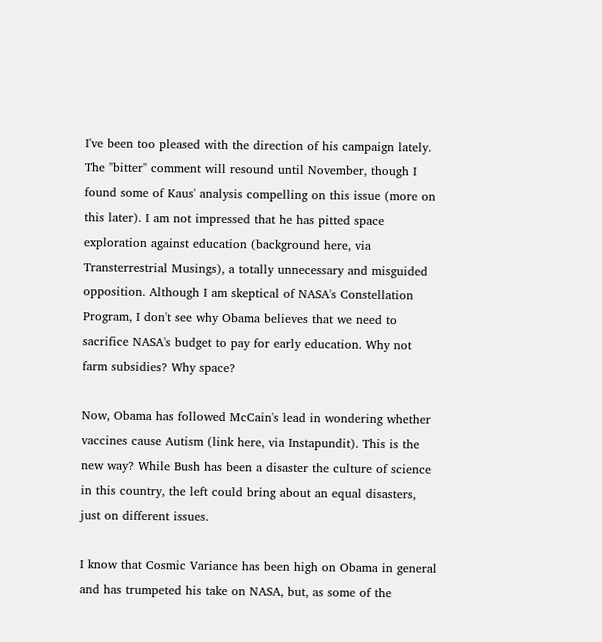I've been too pleased with the direction of his campaign lately. The "bitter" comment will resound until November, though I found some of Kaus' analysis compelling on this issue (more on this later). I am not impressed that he has pitted space exploration against education (background here, via Transterrestrial Musings), a totally unnecessary and misguided opposition. Although I am skeptical of NASA's Constellation Program, I don't see why Obama believes that we need to sacrifice NASA's budget to pay for early education. Why not farm subsidies? Why space?

Now, Obama has followed McCain's lead in wondering whether vaccines cause Autism (link here, via Instapundit). This is the new way? While Bush has been a disaster the culture of science in this country, the left could bring about an equal disasters, just on different issues.

I know that Cosmic Variance has been high on Obama in general and has trumpeted his take on NASA, but, as some of the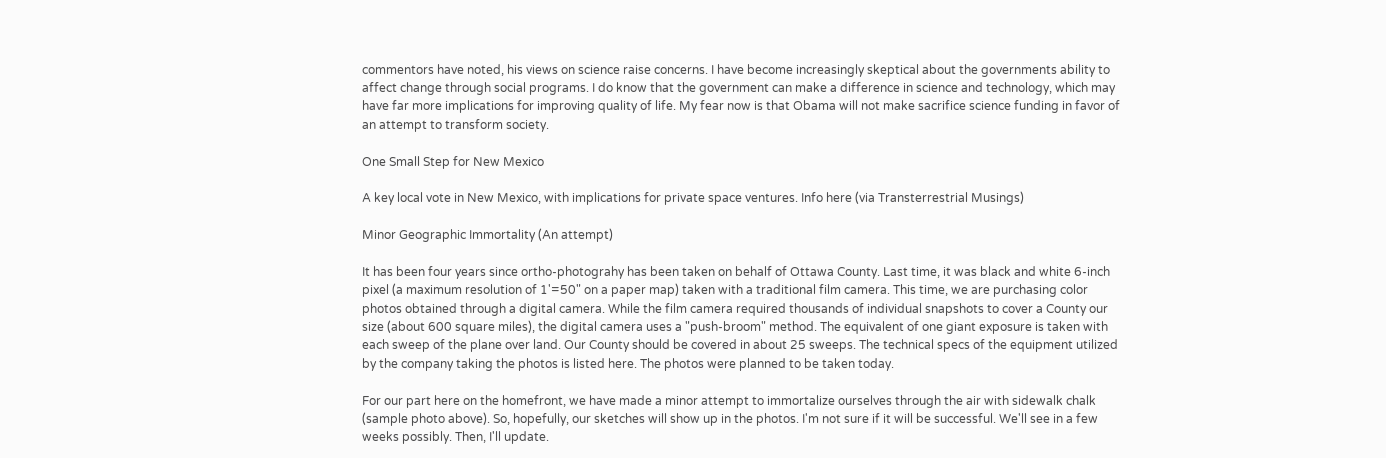commentors have noted, his views on science raise concerns. I have become increasingly skeptical about the governments ability to affect change through social programs. I do know that the government can make a difference in science and technology, which may have far more implications for improving quality of life. My fear now is that Obama will not make sacrifice science funding in favor of an attempt to transform society.

One Small Step for New Mexico

A key local vote in New Mexico, with implications for private space ventures. Info here (via Transterrestrial Musings)

Minor Geographic Immortality (An attempt)

It has been four years since ortho-photograhy has been taken on behalf of Ottawa County. Last time, it was black and white 6-inch pixel (a maximum resolution of 1'=50" on a paper map) taken with a traditional film camera. This time, we are purchasing color photos obtained through a digital camera. While the film camera required thousands of individual snapshots to cover a County our size (about 600 square miles), the digital camera uses a "push-broom" method. The equivalent of one giant exposure is taken with each sweep of the plane over land. Our County should be covered in about 25 sweeps. The technical specs of the equipment utilized by the company taking the photos is listed here. The photos were planned to be taken today.

For our part here on the homefront, we have made a minor attempt to immortalize ourselves through the air with sidewalk chalk (sample photo above). So, hopefully, our sketches will show up in the photos. I'm not sure if it will be successful. We'll see in a few weeks possibly. Then, I'll update.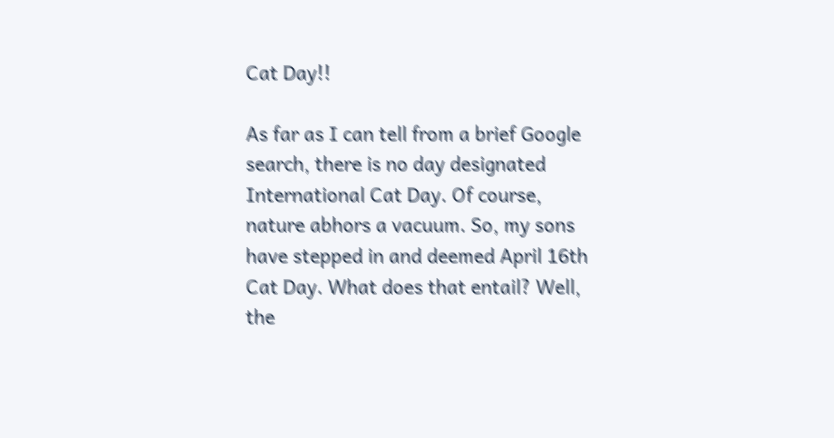Cat Day!!

As far as I can tell from a brief Google search, there is no day designated International Cat Day. Of course, nature abhors a vacuum. So, my sons have stepped in and deemed April 16th Cat Day. What does that entail? Well, the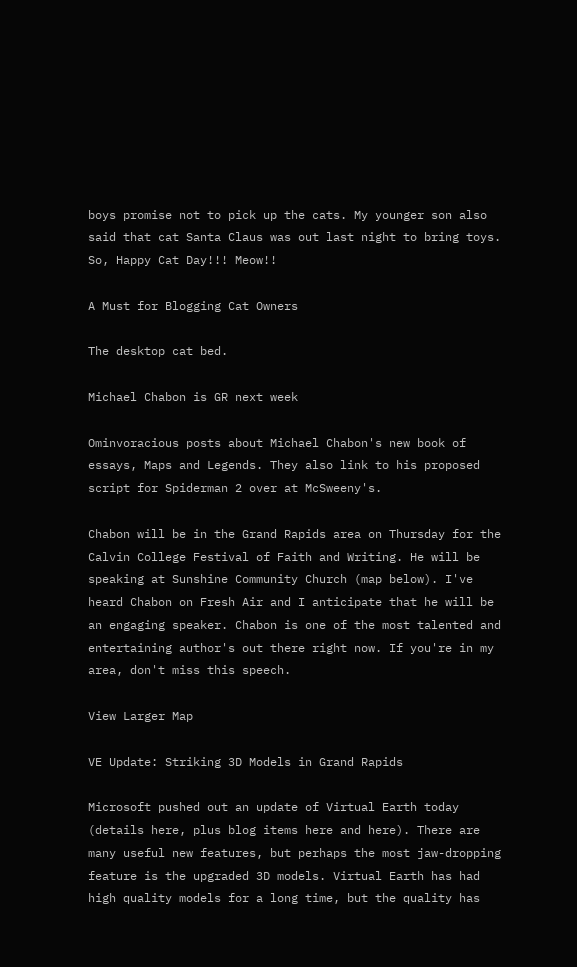boys promise not to pick up the cats. My younger son also said that cat Santa Claus was out last night to bring toys. So, Happy Cat Day!!! Meow!!

A Must for Blogging Cat Owners

The desktop cat bed.

Michael Chabon is GR next week

Ominvoracious posts about Michael Chabon's new book of essays, Maps and Legends. They also link to his proposed script for Spiderman 2 over at McSweeny's.

Chabon will be in the Grand Rapids area on Thursday for the Calvin College Festival of Faith and Writing. He will be speaking at Sunshine Community Church (map below). I've heard Chabon on Fresh Air and I anticipate that he will be an engaging speaker. Chabon is one of the most talented and entertaining author's out there right now. If you're in my area, don't miss this speech.

View Larger Map

VE Update: Striking 3D Models in Grand Rapids

Microsoft pushed out an update of Virtual Earth today (details here, plus blog items here and here). There are many useful new features, but perhaps the most jaw-dropping feature is the upgraded 3D models. Virtual Earth has had high quality models for a long time, but the quality has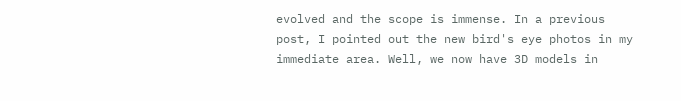evolved and the scope is immense. In a previous post, I pointed out the new bird's eye photos in my immediate area. Well, we now have 3D models in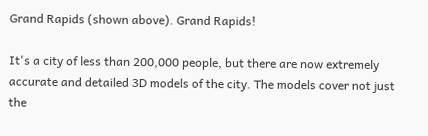Grand Rapids (shown above). Grand Rapids!

It's a city of less than 200,000 people, but there are now extremely accurate and detailed 3D models of the city. The models cover not just the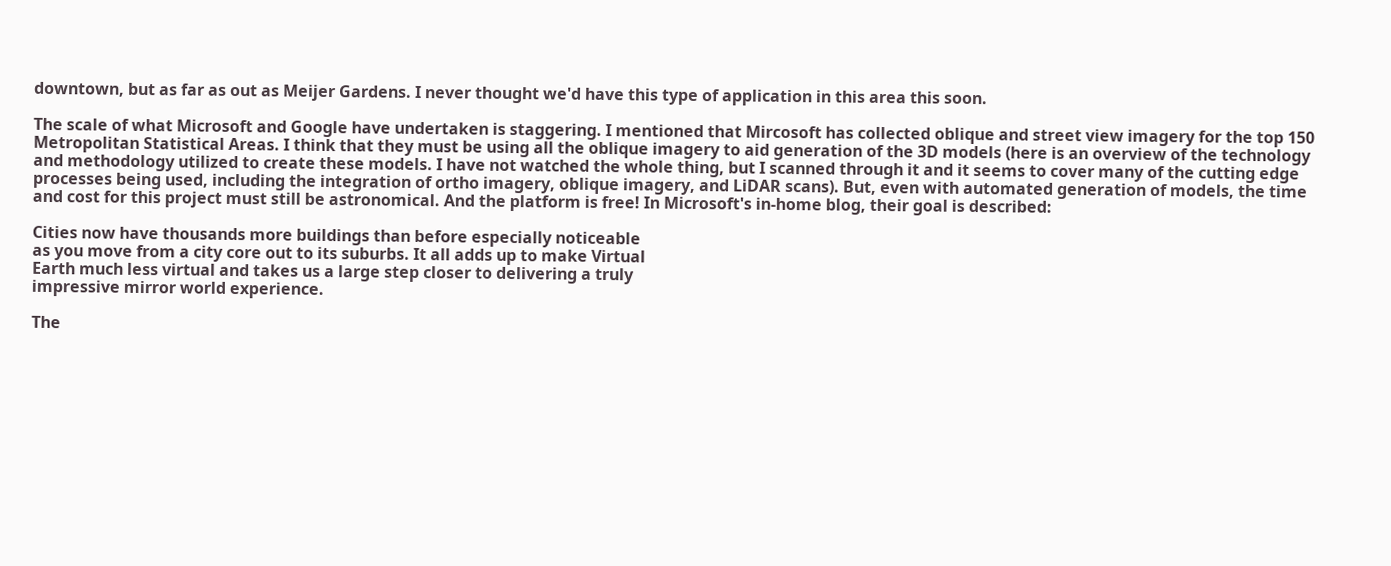downtown, but as far as out as Meijer Gardens. I never thought we'd have this type of application in this area this soon.

The scale of what Microsoft and Google have undertaken is staggering. I mentioned that Mircosoft has collected oblique and street view imagery for the top 150 Metropolitan Statistical Areas. I think that they must be using all the oblique imagery to aid generation of the 3D models (here is an overview of the technology and methodology utilized to create these models. I have not watched the whole thing, but I scanned through it and it seems to cover many of the cutting edge processes being used, including the integration of ortho imagery, oblique imagery, and LiDAR scans). But, even with automated generation of models, the time and cost for this project must still be astronomical. And the platform is free! In Microsoft's in-home blog, their goal is described:

Cities now have thousands more buildings than before especially noticeable
as you move from a city core out to its suburbs. It all adds up to make Virtual
Earth much less virtual and takes us a large step closer to delivering a truly
impressive mirror world experience.

The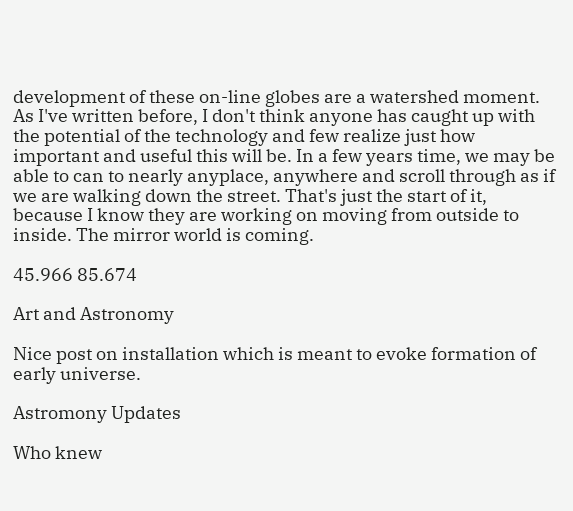development of these on-line globes are a watershed moment. As I've written before, I don't think anyone has caught up with the potential of the technology and few realize just how important and useful this will be. In a few years time, we may be able to can to nearly anyplace, anywhere and scroll through as if we are walking down the street. That's just the start of it, because I know they are working on moving from outside to inside. The mirror world is coming.

45.966 85.674

Art and Astronomy

Nice post on installation which is meant to evoke formation of early universe.

Astromony Updates

Who knew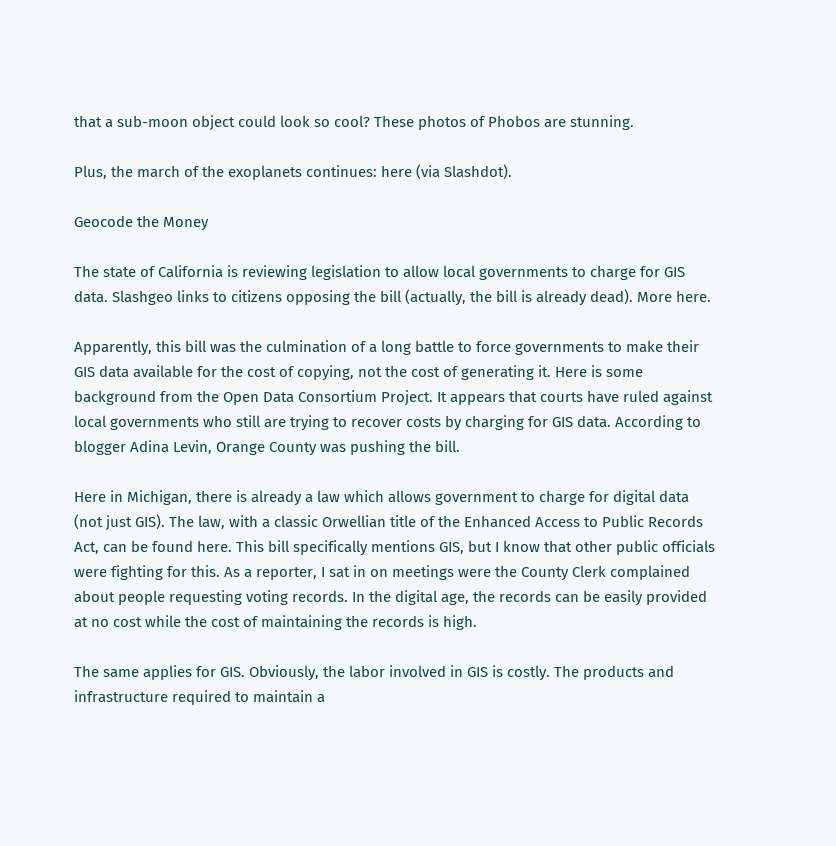that a sub-moon object could look so cool? These photos of Phobos are stunning.

Plus, the march of the exoplanets continues: here (via Slashdot).

Geocode the Money

The state of California is reviewing legislation to allow local governments to charge for GIS data. Slashgeo links to citizens opposing the bill (actually, the bill is already dead). More here.

Apparently, this bill was the culmination of a long battle to force governments to make their GIS data available for the cost of copying, not the cost of generating it. Here is some background from the Open Data Consortium Project. It appears that courts have ruled against local governments who still are trying to recover costs by charging for GIS data. According to blogger Adina Levin, Orange County was pushing the bill.

Here in Michigan, there is already a law which allows government to charge for digital data (not just GIS). The law, with a classic Orwellian title of the Enhanced Access to Public Records Act, can be found here. This bill specifically mentions GIS, but I know that other public officials were fighting for this. As a reporter, I sat in on meetings were the County Clerk complained about people requesting voting records. In the digital age, the records can be easily provided at no cost while the cost of maintaining the records is high.

The same applies for GIS. Obviously, the labor involved in GIS is costly. The products and infrastructure required to maintain a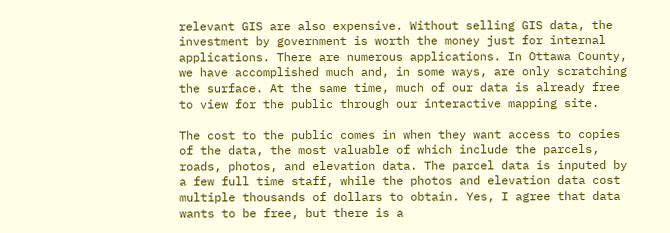relevant GIS are also expensive. Without selling GIS data, the investment by government is worth the money just for internal applications. There are numerous applications. In Ottawa County, we have accomplished much and, in some ways, are only scratching the surface. At the same time, much of our data is already free to view for the public through our interactive mapping site.

The cost to the public comes in when they want access to copies of the data, the most valuable of which include the parcels, roads, photos, and elevation data. The parcel data is inputed by a few full time staff, while the photos and elevation data cost multiple thousands of dollars to obtain. Yes, I agree that data wants to be free, but there is a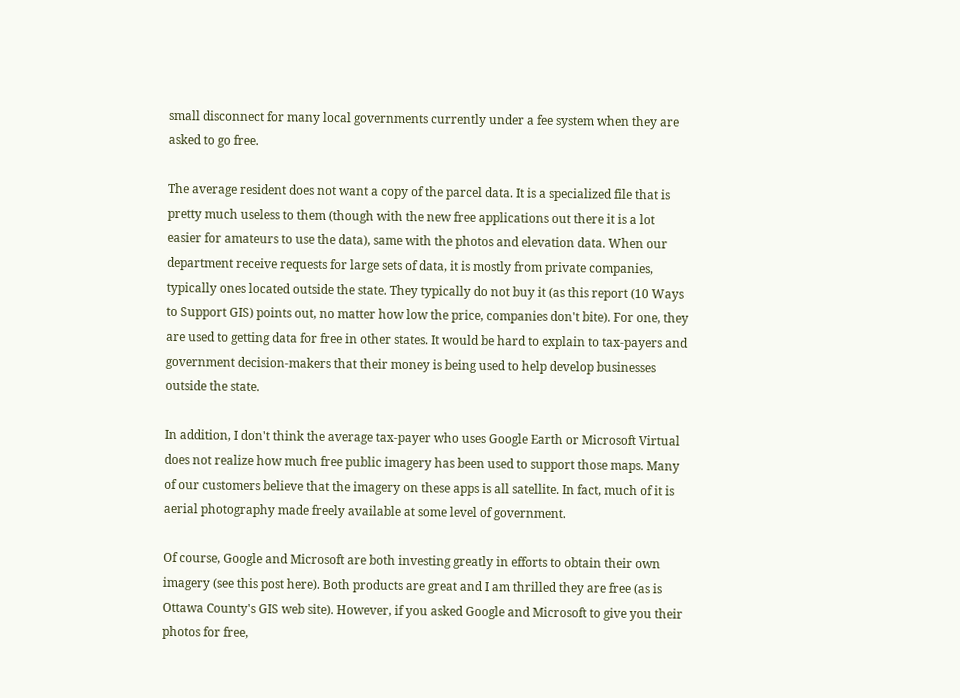small disconnect for many local governments currently under a fee system when they are asked to go free.

The average resident does not want a copy of the parcel data. It is a specialized file that is pretty much useless to them (though with the new free applications out there it is a lot easier for amateurs to use the data), same with the photos and elevation data. When our department receive requests for large sets of data, it is mostly from private companies, typically ones located outside the state. They typically do not buy it (as this report (10 Ways to Support GIS) points out, no matter how low the price, companies don't bite). For one, they are used to getting data for free in other states. It would be hard to explain to tax-payers and government decision-makers that their money is being used to help develop businesses outside the state.

In addition, I don't think the average tax-payer who uses Google Earth or Microsoft Virtual does not realize how much free public imagery has been used to support those maps. Many of our customers believe that the imagery on these apps is all satellite. In fact, much of it is aerial photography made freely available at some level of government.

Of course, Google and Microsoft are both investing greatly in efforts to obtain their own imagery (see this post here). Both products are great and I am thrilled they are free (as is Ottawa County's GIS web site). However, if you asked Google and Microsoft to give you their photos for free,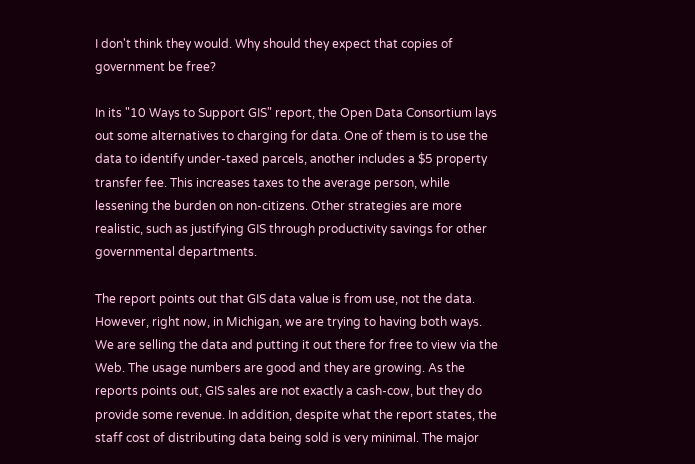I don't think they would. Why should they expect that copies of government be free?

In its "10 Ways to Support GIS" report, the Open Data Consortium lays out some alternatives to charging for data. One of them is to use the data to identify under-taxed parcels, another includes a $5 property transfer fee. This increases taxes to the average person, while lessening the burden on non-citizens. Other strategies are more realistic, such as justifying GIS through productivity savings for other governmental departments.

The report points out that GIS data value is from use, not the data. However, right now, in Michigan, we are trying to having both ways. We are selling the data and putting it out there for free to view via the Web. The usage numbers are good and they are growing. As the reports points out, GIS sales are not exactly a cash-cow, but they do provide some revenue. In addition, despite what the report states, the staff cost of distributing data being sold is very minimal. The major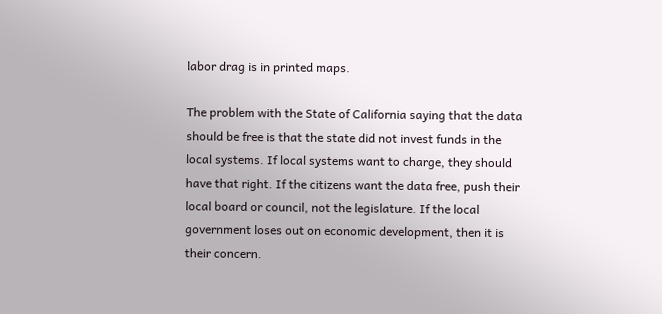labor drag is in printed maps.

The problem with the State of California saying that the data should be free is that the state did not invest funds in the local systems. If local systems want to charge, they should have that right. If the citizens want the data free, push their local board or council, not the legislature. If the local government loses out on economic development, then it is their concern.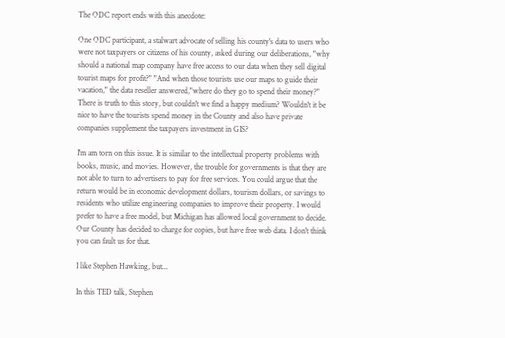The ODC report ends with this anecdote:

One ODC participant, a stalwart advocate of selling his county's data to users who were not taxpayers or citizens of his county, asked during our deliberations, "why should a national map company have free access to our data when they sell digital tourist maps for profit?" "And when those tourists use our maps to guide their vacation," the data reseller answered,"where do they go to spend their money?"
There is truth to this story, but couldn't we find a happy medium? Wouldn't it be nice to have the tourists spend money in the County and also have private companies supplement the taxpayers investment in GIS?

I'm am torn on this issue. It is similar to the intellectual property problems with books, music, and movies. However, the trouble for governments is that they are not able to turn to advertisers to pay for free services. You could argue that the return would be in economic development dollars, tourism dollars, or savings to residents who utilize engineering companies to improve their property. I would prefer to have a free model, but Michigan has allowed local government to decide. Our County has decided to charge for copies, but have free web data. I don't think you can fault us for that.

I like Stephen Hawking, but...

In this TED talk, Stephen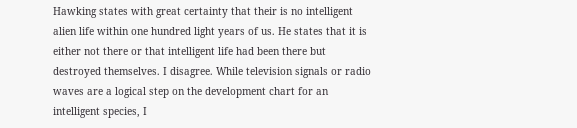Hawking states with great certainty that their is no intelligent alien life within one hundred light years of us. He states that it is either not there or that intelligent life had been there but destroyed themselves. I disagree. While television signals or radio waves are a logical step on the development chart for an intelligent species, I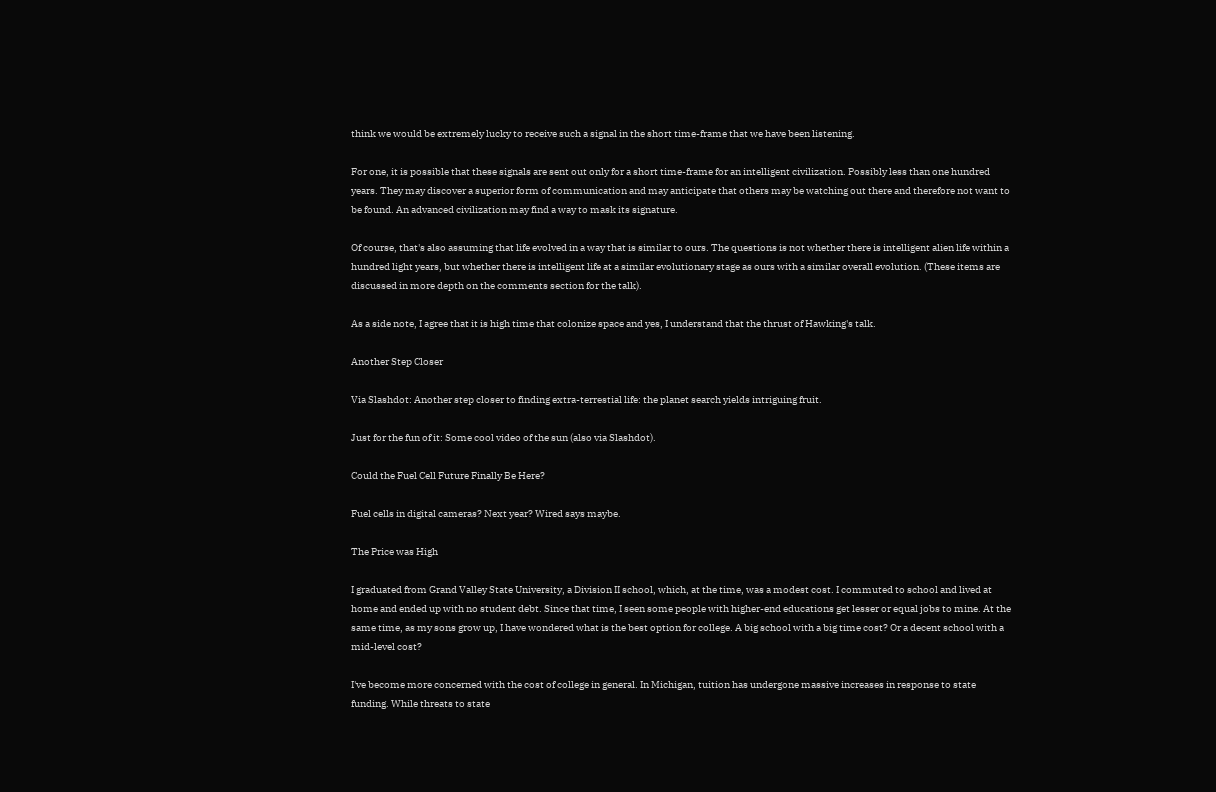think we would be extremely lucky to receive such a signal in the short time-frame that we have been listening.

For one, it is possible that these signals are sent out only for a short time-frame for an intelligent civilization. Possibly less than one hundred years. They may discover a superior form of communication and may anticipate that others may be watching out there and therefore not want to be found. An advanced civilization may find a way to mask its signature.

Of course, that's also assuming that life evolved in a way that is similar to ours. The questions is not whether there is intelligent alien life within a hundred light years, but whether there is intelligent life at a similar evolutionary stage as ours with a similar overall evolution. (These items are discussed in more depth on the comments section for the talk).

As a side note, I agree that it is high time that colonize space and yes, I understand that the thrust of Hawking's talk.

Another Step Closer

Via Slashdot: Another step closer to finding extra-terrestial life: the planet search yields intriguing fruit.

Just for the fun of it: Some cool video of the sun (also via Slashdot).

Could the Fuel Cell Future Finally Be Here?

Fuel cells in digital cameras? Next year? Wired says maybe.

The Price was High

I graduated from Grand Valley State University, a Division II school, which, at the time, was a modest cost. I commuted to school and lived at home and ended up with no student debt. Since that time, I seen some people with higher-end educations get lesser or equal jobs to mine. At the same time, as my sons grow up, I have wondered what is the best option for college. A big school with a big time cost? Or a decent school with a mid-level cost?

I've become more concerned with the cost of college in general. In Michigan, tuition has undergone massive increases in response to state funding. While threats to state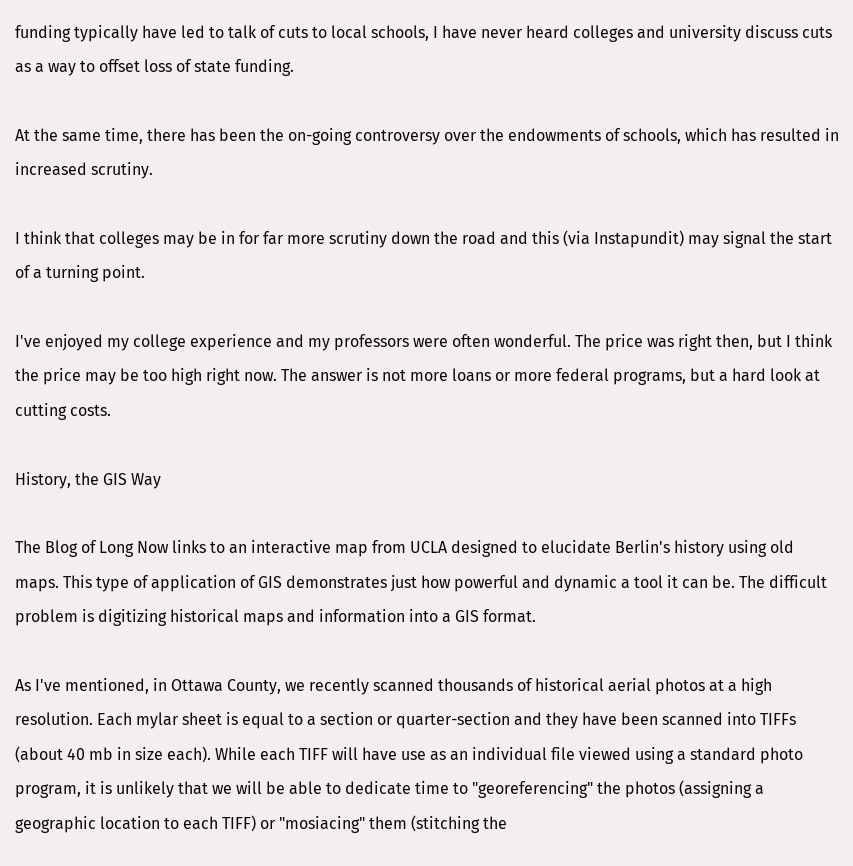funding typically have led to talk of cuts to local schools, I have never heard colleges and university discuss cuts as a way to offset loss of state funding.

At the same time, there has been the on-going controversy over the endowments of schools, which has resulted in increased scrutiny.

I think that colleges may be in for far more scrutiny down the road and this (via Instapundit) may signal the start of a turning point.

I've enjoyed my college experience and my professors were often wonderful. The price was right then, but I think the price may be too high right now. The answer is not more loans or more federal programs, but a hard look at cutting costs.

History, the GIS Way

The Blog of Long Now links to an interactive map from UCLA designed to elucidate Berlin's history using old maps. This type of application of GIS demonstrates just how powerful and dynamic a tool it can be. The difficult problem is digitizing historical maps and information into a GIS format.

As I've mentioned, in Ottawa County, we recently scanned thousands of historical aerial photos at a high resolution. Each mylar sheet is equal to a section or quarter-section and they have been scanned into TIFFs (about 40 mb in size each). While each TIFF will have use as an individual file viewed using a standard photo program, it is unlikely that we will be able to dedicate time to "georeferencing" the photos (assigning a geographic location to each TIFF) or "mosiacing" them (stitching the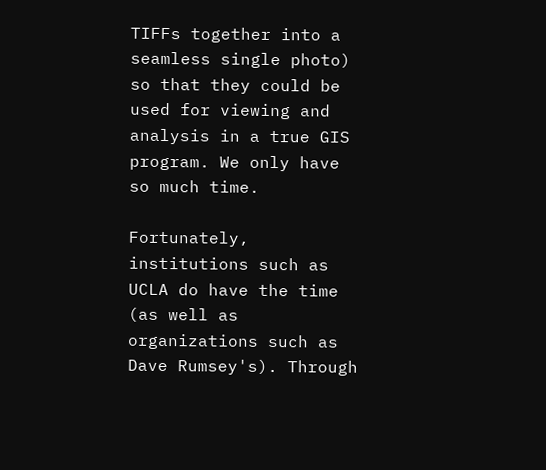TIFFs together into a seamless single photo) so that they could be used for viewing and analysis in a true GIS program. We only have so much time.

Fortunately, institutions such as UCLA do have the time (as well as organizations such as Dave Rumsey's). Through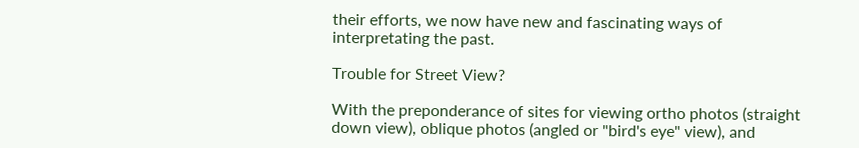their efforts, we now have new and fascinating ways of interpretating the past.

Trouble for Street View?

With the preponderance of sites for viewing ortho photos (straight down view), oblique photos (angled or "bird's eye" view), and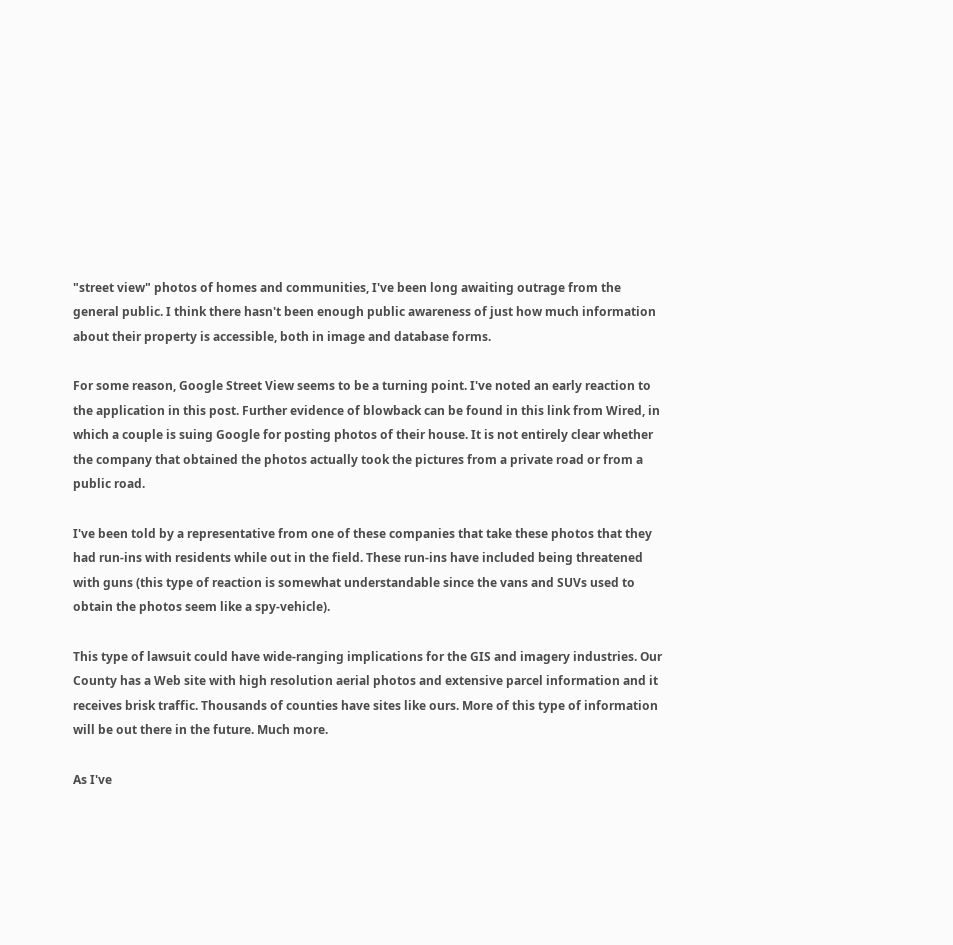"street view" photos of homes and communities, I've been long awaiting outrage from the general public. I think there hasn't been enough public awareness of just how much information about their property is accessible, both in image and database forms.

For some reason, Google Street View seems to be a turning point. I've noted an early reaction to the application in this post. Further evidence of blowback can be found in this link from Wired, in which a couple is suing Google for posting photos of their house. It is not entirely clear whether the company that obtained the photos actually took the pictures from a private road or from a public road.

I've been told by a representative from one of these companies that take these photos that they had run-ins with residents while out in the field. These run-ins have included being threatened with guns (this type of reaction is somewhat understandable since the vans and SUVs used to obtain the photos seem like a spy-vehicle).

This type of lawsuit could have wide-ranging implications for the GIS and imagery industries. Our County has a Web site with high resolution aerial photos and extensive parcel information and it receives brisk traffic. Thousands of counties have sites like ours. More of this type of information will be out there in the future. Much more.

As I've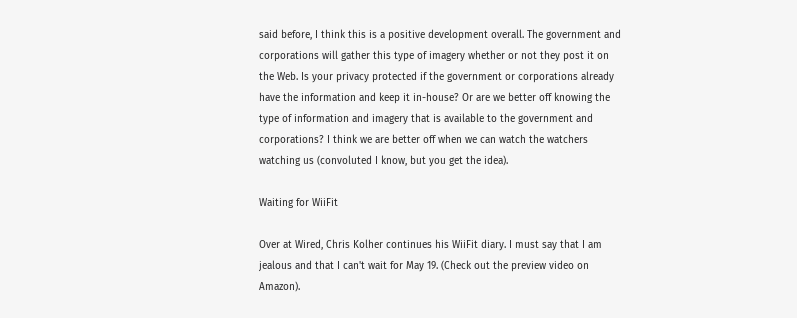said before, I think this is a positive development overall. The government and corporations will gather this type of imagery whether or not they post it on the Web. Is your privacy protected if the government or corporations already have the information and keep it in-house? Or are we better off knowing the type of information and imagery that is available to the government and corporations? I think we are better off when we can watch the watchers watching us (convoluted I know, but you get the idea).

Waiting for WiiFit

Over at Wired, Chris Kolher continues his WiiFit diary. I must say that I am jealous and that I can't wait for May 19. (Check out the preview video on Amazon).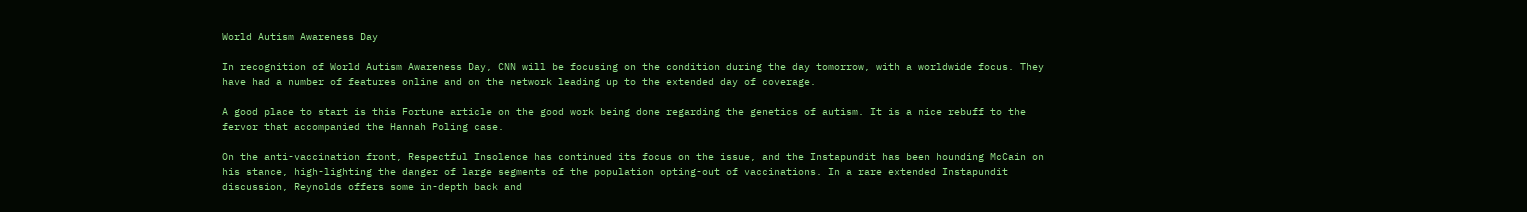World Autism Awareness Day

In recognition of World Autism Awareness Day, CNN will be focusing on the condition during the day tomorrow, with a worldwide focus. They have had a number of features online and on the network leading up to the extended day of coverage.

A good place to start is this Fortune article on the good work being done regarding the genetics of autism. It is a nice rebuff to the fervor that accompanied the Hannah Poling case.

On the anti-vaccination front, Respectful Insolence has continued its focus on the issue, and the Instapundit has been hounding McCain on his stance, high-lighting the danger of large segments of the population opting-out of vaccinations. In a rare extended Instapundit discussion, Reynolds offers some in-depth back and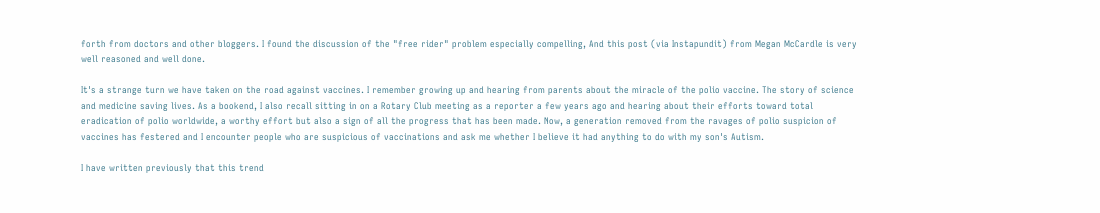forth from doctors and other bloggers. I found the discussion of the "free rider" problem especially compelling, And this post (via Instapundit) from Megan McCardle is very well reasoned and well done.

It's a strange turn we have taken on the road against vaccines. I remember growing up and hearing from parents about the miracle of the polio vaccine. The story of science and medicine saving lives. As a bookend, I also recall sitting in on a Rotary Club meeting as a reporter a few years ago and hearing about their efforts toward total eradication of polio worldwide, a worthy effort but also a sign of all the progress that has been made. Now, a generation removed from the ravages of polio suspicion of vaccines has festered and I encounter people who are suspicious of vaccinations and ask me whether I believe it had anything to do with my son's Autism.

I have written previously that this trend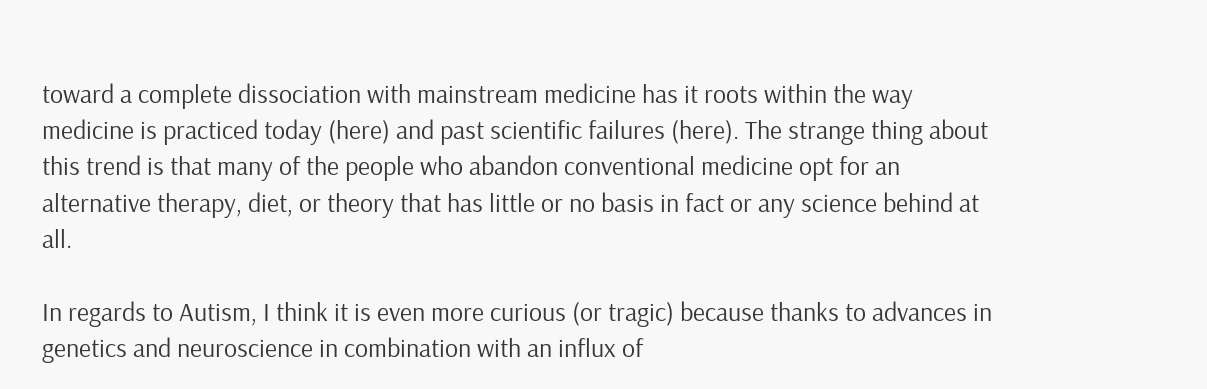toward a complete dissociation with mainstream medicine has it roots within the way medicine is practiced today (here) and past scientific failures (here). The strange thing about this trend is that many of the people who abandon conventional medicine opt for an alternative therapy, diet, or theory that has little or no basis in fact or any science behind at all.

In regards to Autism, I think it is even more curious (or tragic) because thanks to advances in genetics and neuroscience in combination with an influx of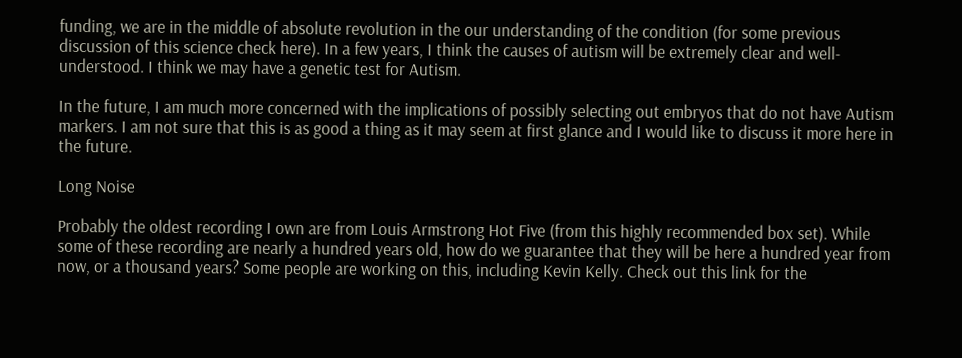funding, we are in the middle of absolute revolution in the our understanding of the condition (for some previous discussion of this science check here). In a few years, I think the causes of autism will be extremely clear and well-understood. I think we may have a genetic test for Autism.

In the future, I am much more concerned with the implications of possibly selecting out embryos that do not have Autism markers. I am not sure that this is as good a thing as it may seem at first glance and I would like to discuss it more here in the future.

Long Noise

Probably the oldest recording I own are from Louis Armstrong Hot Five (from this highly recommended box set). While some of these recording are nearly a hundred years old, how do we guarantee that they will be here a hundred year from now, or a thousand years? Some people are working on this, including Kevin Kelly. Check out this link for the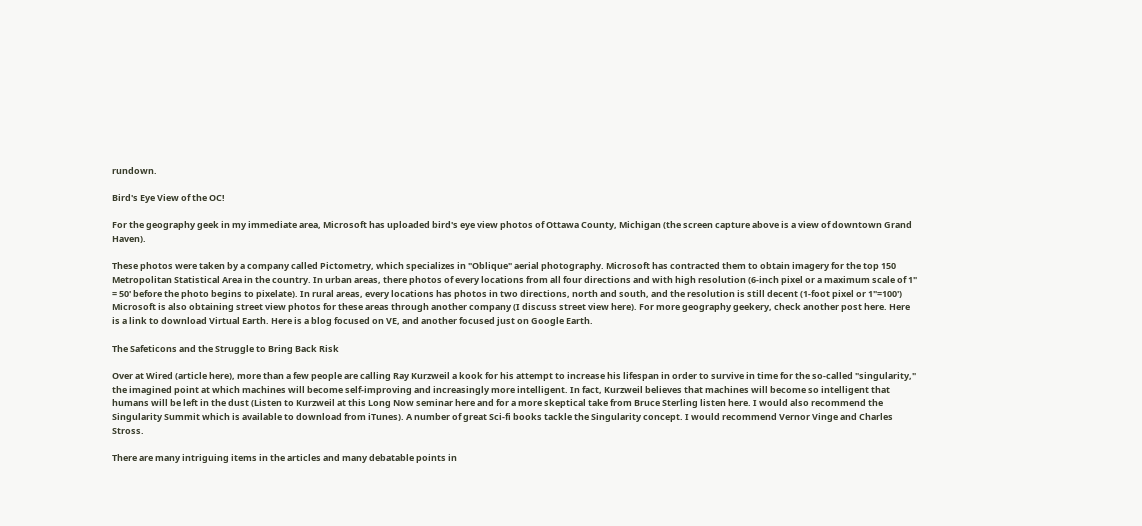rundown.

Bird's Eye View of the OC!

For the geography geek in my immediate area, Microsoft has uploaded bird's eye view photos of Ottawa County, Michigan (the screen capture above is a view of downtown Grand Haven).

These photos were taken by a company called Pictometry, which specializes in "Oblique" aerial photography. Microsoft has contracted them to obtain imagery for the top 150 Metropolitan Statistical Area in the country. In urban areas, there photos of every locations from all four directions and with high resolution (6-inch pixel or a maximum scale of 1" = 50' before the photo begins to pixelate). In rural areas, every locations has photos in two directions, north and south, and the resolution is still decent (1-foot pixel or 1"=100')
Microsoft is also obtaining street view photos for these areas through another company (I discuss street view here). For more geography geekery, check another post here. Here is a link to download Virtual Earth. Here is a blog focused on VE, and another focused just on Google Earth.

The Safeticons and the Struggle to Bring Back Risk

Over at Wired (article here), more than a few people are calling Ray Kurzweil a kook for his attempt to increase his lifespan in order to survive in time for the so-called "singularity," the imagined point at which machines will become self-improving and increasingly more intelligent. In fact, Kurzweil believes that machines will become so intelligent that humans will be left in the dust (Listen to Kurzweil at this Long Now seminar here and for a more skeptical take from Bruce Sterling listen here. I would also recommend the Singularity Summit which is available to download from iTunes). A number of great Sci-fi books tackle the Singularity concept. I would recommend Vernor Vinge and Charles Stross.

There are many intriguing items in the articles and many debatable points in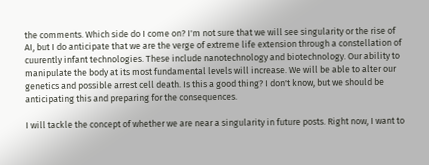the comments. Which side do I come on? I'm not sure that we will see singularity or the rise of AI, but I do anticipate that we are the verge of extreme life extension through a constellation of cuurently infant technologies. These include nanotechnology and biotechnology. Our ability to manipulate the body at its most fundamental levels will increase. We will be able to alter our genetics and possible arrest cell death. Is this a good thing? I don't know, but we should be anticipating this and preparing for the consequences.

I will tackle the concept of whether we are near a singularity in future posts. Right now, I want to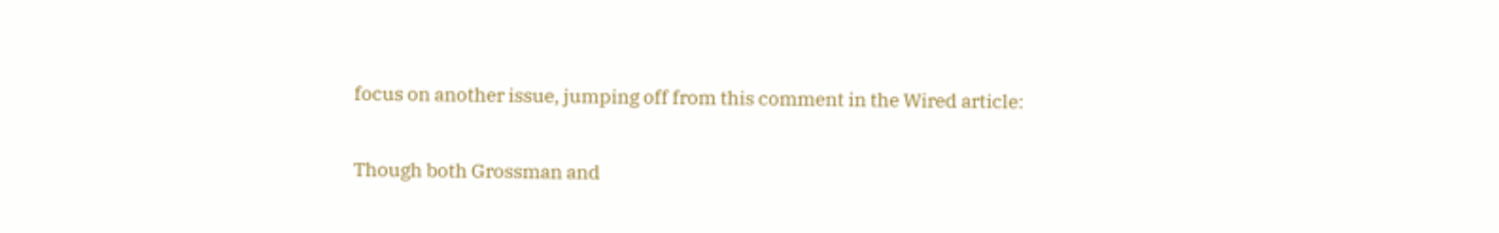focus on another issue, jumping off from this comment in the Wired article:

Though both Grossman and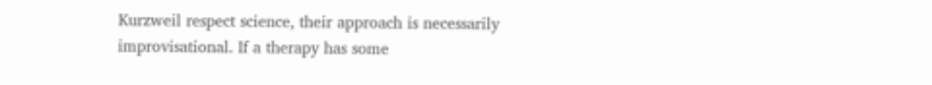Kurzweil respect science, their approach is necessarily improvisational. If a therapy has some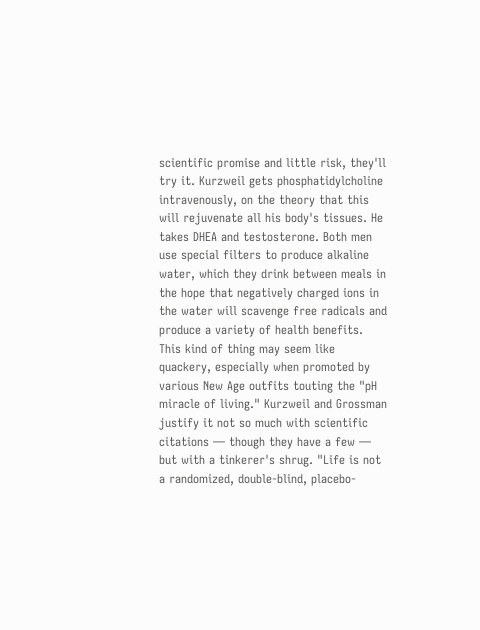scientific promise and little risk, they'll try it. Kurzweil gets phosphatidylcholine intravenously, on the theory that this will rejuvenate all his body's tissues. He takes DHEA and testosterone. Both men use special filters to produce alkaline water, which they drink between meals in the hope that negatively charged ions in the water will scavenge free radicals and produce a variety of health benefits. This kind of thing may seem like quackery, especially when promoted by various New Age outfits touting the "pH miracle of living." Kurzweil and Grossman justify it not so much with scientific citations — though they have a few — but with a tinkerer's shrug. "Life is not a randomized, double-blind, placebo-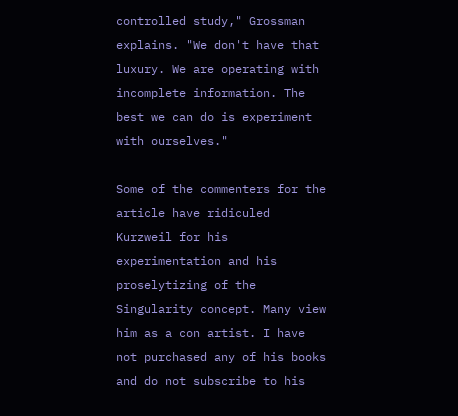controlled study," Grossman explains. "We don't have that luxury. We are operating with incomplete information. The best we can do is experiment with ourselves."

Some of the commenters for the article have ridiculed Kurzweil for his experimentation and his proselytizing of the Singularity concept. Many view him as a con artist. I have not purchased any of his books and do not subscribe to his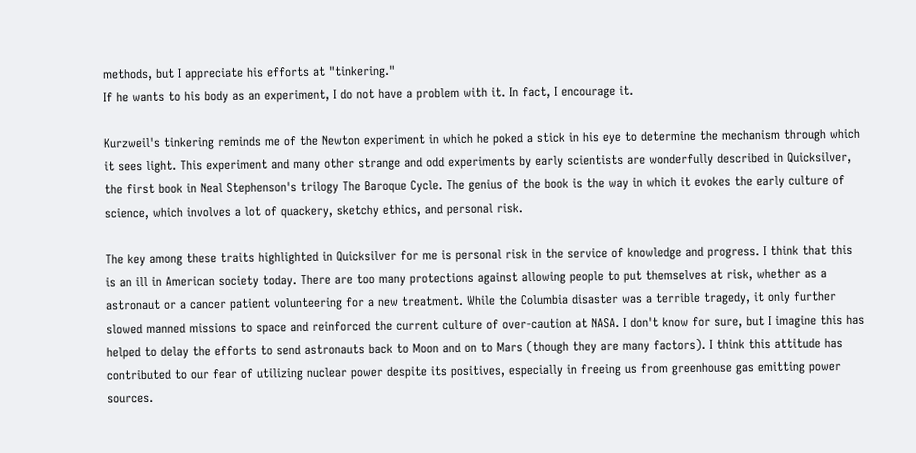methods, but I appreciate his efforts at "tinkering."
If he wants to his body as an experiment, I do not have a problem with it. In fact, I encourage it.

Kurzweil's tinkering reminds me of the Newton experiment in which he poked a stick in his eye to determine the mechanism through which it sees light. This experiment and many other strange and odd experiments by early scientists are wonderfully described in Quicksilver, the first book in Neal Stephenson's trilogy The Baroque Cycle. The genius of the book is the way in which it evokes the early culture of science, which involves a lot of quackery, sketchy ethics, and personal risk.

The key among these traits highlighted in Quicksilver for me is personal risk in the service of knowledge and progress. I think that this is an ill in American society today. There are too many protections against allowing people to put themselves at risk, whether as a astronaut or a cancer patient volunteering for a new treatment. While the Columbia disaster was a terrible tragedy, it only further slowed manned missions to space and reinforced the current culture of over-caution at NASA. I don't know for sure, but I imagine this has helped to delay the efforts to send astronauts back to Moon and on to Mars (though they are many factors). I think this attitude has contributed to our fear of utilizing nuclear power despite its positives, especially in freeing us from greenhouse gas emitting power sources.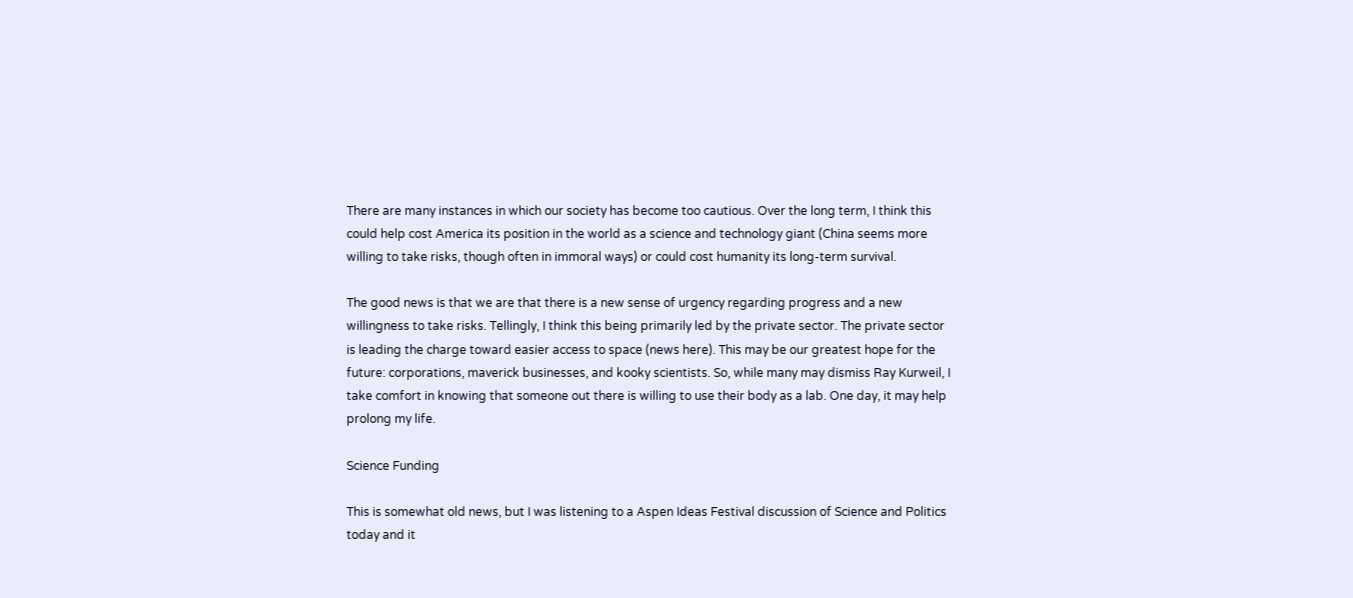There are many instances in which our society has become too cautious. Over the long term, I think this could help cost America its position in the world as a science and technology giant (China seems more willing to take risks, though often in immoral ways) or could cost humanity its long-term survival.

The good news is that we are that there is a new sense of urgency regarding progress and a new willingness to take risks. Tellingly, I think this being primarily led by the private sector. The private sector is leading the charge toward easier access to space (news here). This may be our greatest hope for the future: corporations, maverick businesses, and kooky scientists. So, while many may dismiss Ray Kurweil, I take comfort in knowing that someone out there is willing to use their body as a lab. One day, it may help prolong my life.

Science Funding

This is somewhat old news, but I was listening to a Aspen Ideas Festival discussion of Science and Politics today and it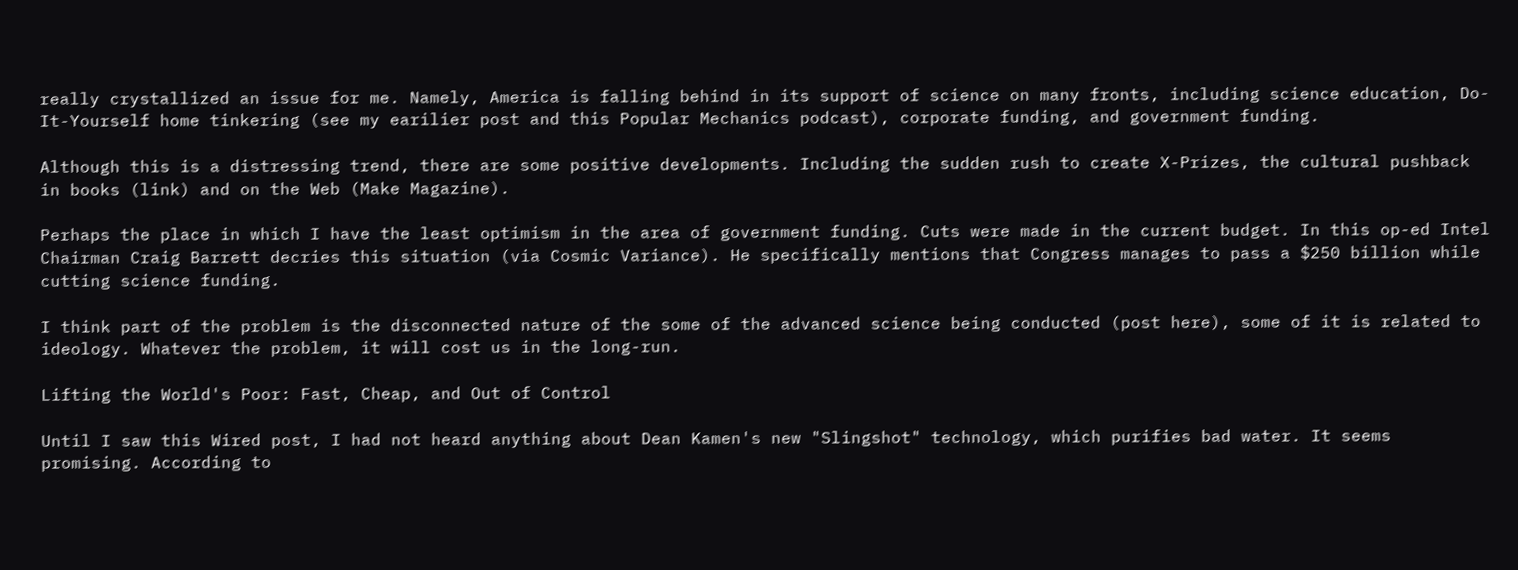really crystallized an issue for me. Namely, America is falling behind in its support of science on many fronts, including science education, Do-It-Yourself home tinkering (see my earilier post and this Popular Mechanics podcast), corporate funding, and government funding.

Although this is a distressing trend, there are some positive developments. Including the sudden rush to create X-Prizes, the cultural pushback in books (link) and on the Web (Make Magazine).

Perhaps the place in which I have the least optimism in the area of government funding. Cuts were made in the current budget. In this op-ed Intel Chairman Craig Barrett decries this situation (via Cosmic Variance). He specifically mentions that Congress manages to pass a $250 billion while cutting science funding.

I think part of the problem is the disconnected nature of the some of the advanced science being conducted (post here), some of it is related to ideology. Whatever the problem, it will cost us in the long-run.

Lifting the World's Poor: Fast, Cheap, and Out of Control

Until I saw this Wired post, I had not heard anything about Dean Kamen's new "Slingshot" technology, which purifies bad water. It seems promising. According to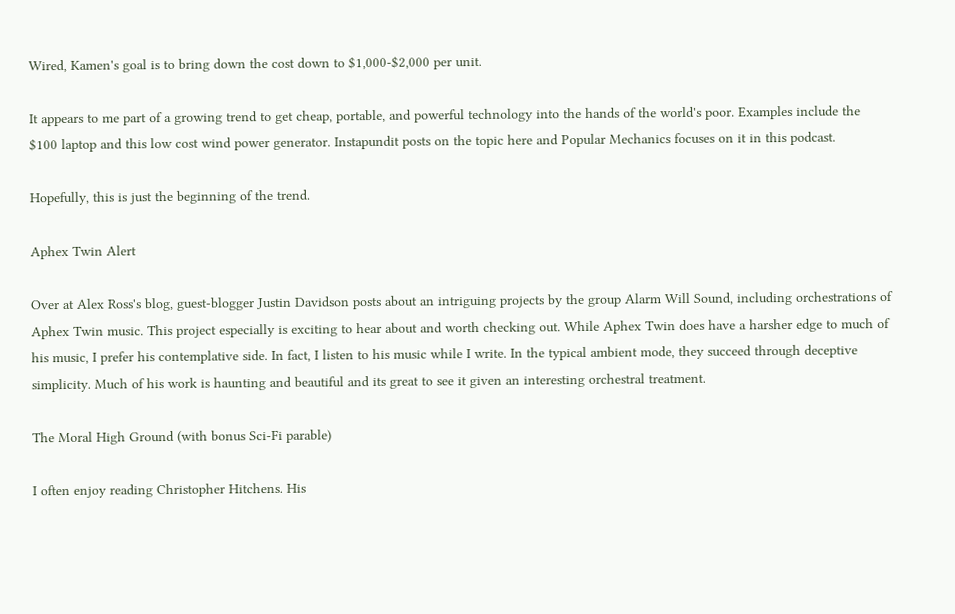Wired, Kamen's goal is to bring down the cost down to $1,000-$2,000 per unit.

It appears to me part of a growing trend to get cheap, portable, and powerful technology into the hands of the world's poor. Examples include the $100 laptop and this low cost wind power generator. Instapundit posts on the topic here and Popular Mechanics focuses on it in this podcast.

Hopefully, this is just the beginning of the trend.

Aphex Twin Alert

Over at Alex Ross's blog, guest-blogger Justin Davidson posts about an intriguing projects by the group Alarm Will Sound, including orchestrations of Aphex Twin music. This project especially is exciting to hear about and worth checking out. While Aphex Twin does have a harsher edge to much of his music, I prefer his contemplative side. In fact, I listen to his music while I write. In the typical ambient mode, they succeed through deceptive simplicity. Much of his work is haunting and beautiful and its great to see it given an interesting orchestral treatment.

The Moral High Ground (with bonus Sci-Fi parable)

I often enjoy reading Christopher Hitchens. His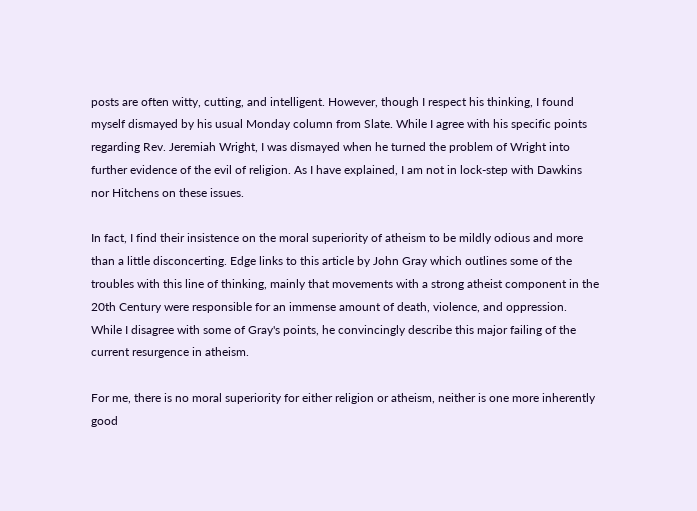posts are often witty, cutting, and intelligent. However, though I respect his thinking, I found myself dismayed by his usual Monday column from Slate. While I agree with his specific points regarding Rev. Jeremiah Wright, I was dismayed when he turned the problem of Wright into further evidence of the evil of religion. As I have explained, I am not in lock-step with Dawkins nor Hitchens on these issues.

In fact, I find their insistence on the moral superiority of atheism to be mildly odious and more than a little disconcerting. Edge links to this article by John Gray which outlines some of the troubles with this line of thinking, mainly that movements with a strong atheist component in the 20th Century were responsible for an immense amount of death, violence, and oppression. While I disagree with some of Gray's points, he convincingly describe this major failing of the current resurgence in atheism.

For me, there is no moral superiority for either religion or atheism, neither is one more inherently good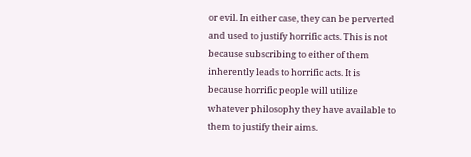or evil. In either case, they can be perverted and used to justify horrific acts. This is not because subscribing to either of them inherently leads to horrific acts. It is because horrific people will utilize whatever philosophy they have available to them to justify their aims.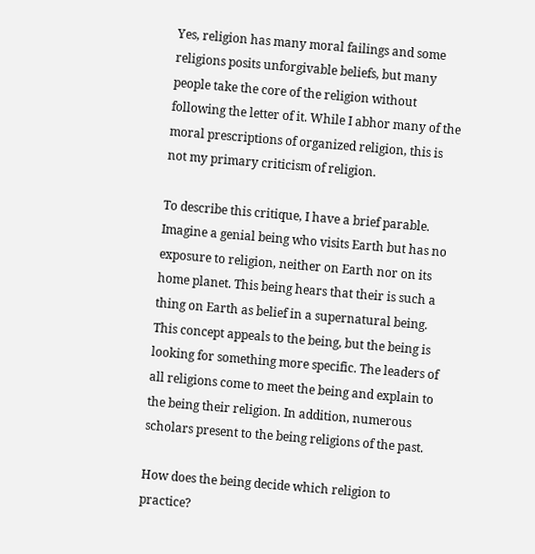Yes, religion has many moral failings and some religions posits unforgivable beliefs, but many people take the core of the religion without following the letter of it. While I abhor many of the moral prescriptions of organized religion, this is not my primary criticism of religion.

To describe this critique, I have a brief parable. Imagine a genial being who visits Earth but has no exposure to religion, neither on Earth nor on its home planet. This being hears that their is such a thing on Earth as belief in a supernatural being. This concept appeals to the being, but the being is looking for something more specific. The leaders of all religions come to meet the being and explain to the being their religion. In addition, numerous scholars present to the being religions of the past.

How does the being decide which religion to practice?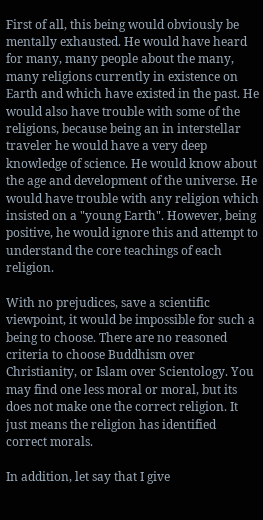First of all, this being would obviously be mentally exhausted. He would have heard for many, many people about the many, many religions currently in existence on Earth and which have existed in the past. He would also have trouble with some of the religions, because being an in interstellar traveler he would have a very deep knowledge of science. He would know about the age and development of the universe. He would have trouble with any religion which insisted on a "young Earth". However, being positive, he would ignore this and attempt to understand the core teachings of each religion.

With no prejudices, save a scientific viewpoint, it would be impossible for such a being to choose. There are no reasoned criteria to choose Buddhism over Christianity, or Islam over Scientology. You may find one less moral or moral, but its does not make one the correct religion. It just means the religion has identified correct morals.

In addition, let say that I give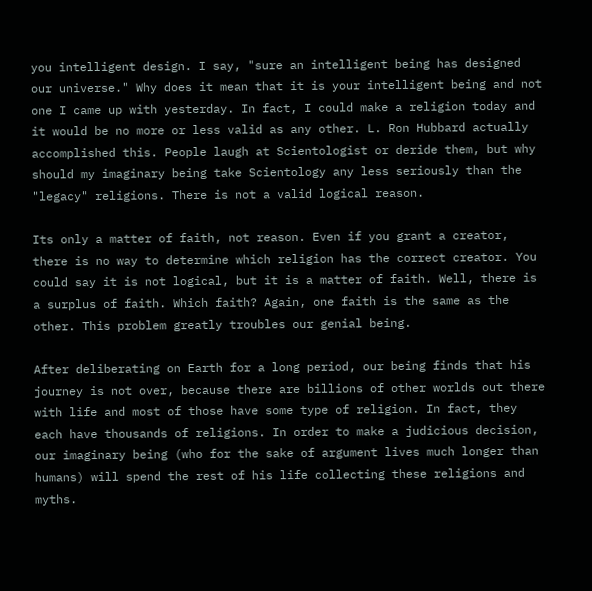you intelligent design. I say, "sure an intelligent being has designed our universe." Why does it mean that it is your intelligent being and not one I came up with yesterday. In fact, I could make a religion today and it would be no more or less valid as any other. L. Ron Hubbard actually accomplished this. People laugh at Scientologist or deride them, but why should my imaginary being take Scientology any less seriously than the "legacy" religions. There is not a valid logical reason.

Its only a matter of faith, not reason. Even if you grant a creator, there is no way to determine which religion has the correct creator. You could say it is not logical, but it is a matter of faith. Well, there is a surplus of faith. Which faith? Again, one faith is the same as the other. This problem greatly troubles our genial being.

After deliberating on Earth for a long period, our being finds that his journey is not over, because there are billions of other worlds out there with life and most of those have some type of religion. In fact, they each have thousands of religions. In order to make a judicious decision, our imaginary being (who for the sake of argument lives much longer than humans) will spend the rest of his life collecting these religions and myths.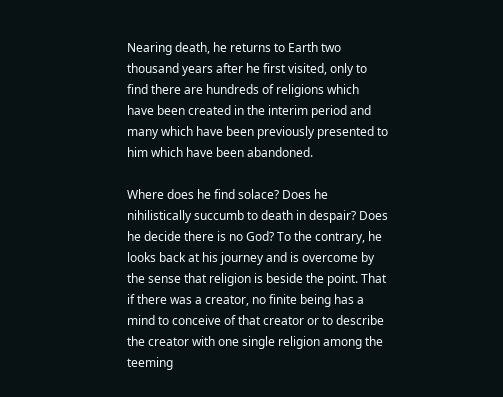Nearing death, he returns to Earth two thousand years after he first visited, only to find there are hundreds of religions which have been created in the interim period and many which have been previously presented to him which have been abandoned.

Where does he find solace? Does he nihilistically succumb to death in despair? Does he decide there is no God? To the contrary, he looks back at his journey and is overcome by the sense that religion is beside the point. That if there was a creator, no finite being has a mind to conceive of that creator or to describe the creator with one single religion among the teeming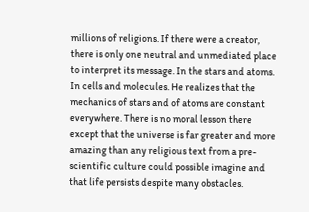millions of religions. If there were a creator, there is only one neutral and unmediated place to interpret its message. In the stars and atoms. In cells and molecules. He realizes that the mechanics of stars and of atoms are constant everywhere. There is no moral lesson there except that the universe is far greater and more amazing than any religious text from a pre-scientific culture could possible imagine and that life persists despite many obstacles.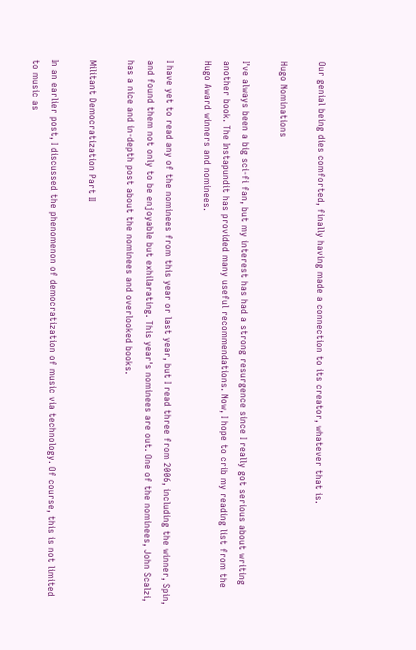Our genial being dies comforted, finally having made a connection to its creator, whatever that is.

Hugo Nominations

I've always been a big sci-fi fan, but my interest has had a strong resurgence since I really got serious about writing another book. The Instapundit has provided many useful recommendations. Now, I hope to crib my reading list from the Hugo Award winners and nominees.

I have yet to read any of the nominees from this year or last year, but I read three from 2006, including the winner, Spin, and found them not only to be enjoyable but exhilarating. This year's nominees are out. One of the nominees, John Scalzi, has a nice and in-depth post about the nominees and overlooked books.

Militant Democratization Part II

In an earlier post, I discussed the phenomenon of democratization of music via technology. Of course, this is not limited to music as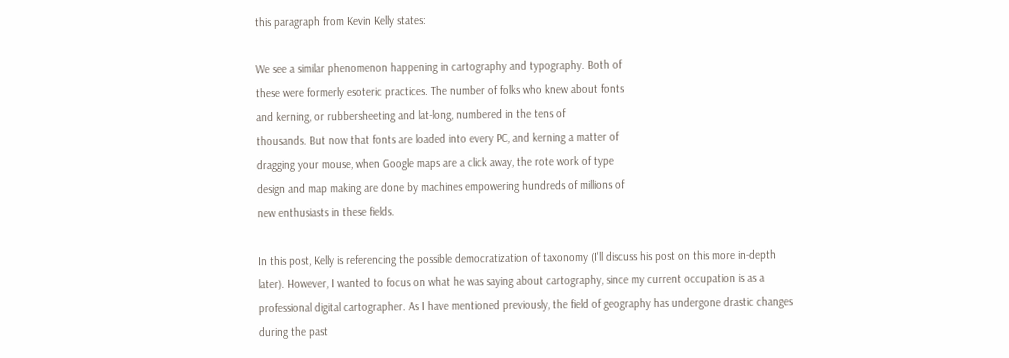this paragraph from Kevin Kelly states:

We see a similar phenomenon happening in cartography and typography. Both of
these were formerly esoteric practices. The number of folks who knew about fonts
and kerning, or rubbersheeting and lat-long, numbered in the tens of
thousands. But now that fonts are loaded into every PC, and kerning a matter of
dragging your mouse, when Google maps are a click away, the rote work of type
design and map making are done by machines empowering hundreds of millions of
new enthusiasts in these fields.

In this post, Kelly is referencing the possible democratization of taxonomy (I'll discuss his post on this more in-depth later). However, I wanted to focus on what he was saying about cartography, since my current occupation is as a professional digital cartographer. As I have mentioned previously, the field of geography has undergone drastic changes during the past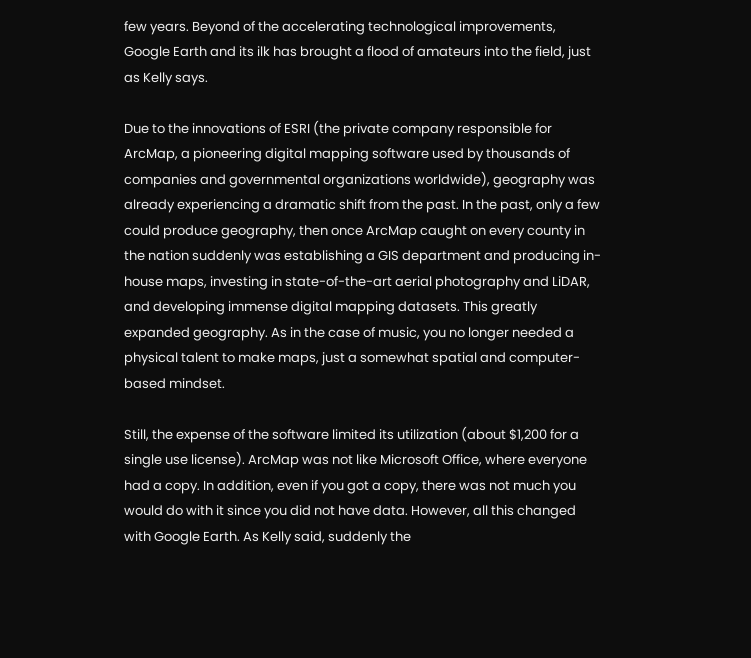few years. Beyond of the accelerating technological improvements, Google Earth and its ilk has brought a flood of amateurs into the field, just as Kelly says.

Due to the innovations of ESRI (the private company responsible for ArcMap, a pioneering digital mapping software used by thousands of companies and governmental organizations worldwide), geography was already experiencing a dramatic shift from the past. In the past, only a few could produce geography, then once ArcMap caught on every county in the nation suddenly was establishing a GIS department and producing in-house maps, investing in state-of-the-art aerial photography and LiDAR, and developing immense digital mapping datasets. This greatly expanded geography. As in the case of music, you no longer needed a physical talent to make maps, just a somewhat spatial and computer-based mindset.

Still, the expense of the software limited its utilization (about $1,200 for a single use license). ArcMap was not like Microsoft Office, where everyone had a copy. In addition, even if you got a copy, there was not much you would do with it since you did not have data. However, all this changed with Google Earth. As Kelly said, suddenly the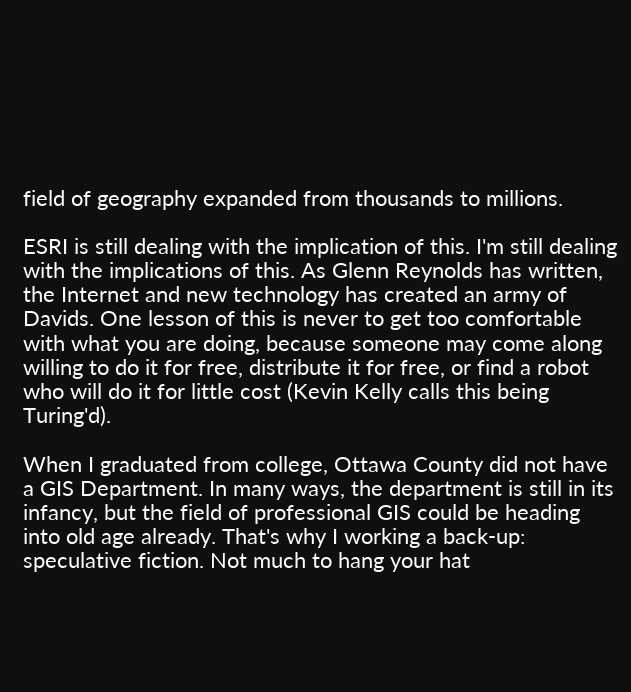field of geography expanded from thousands to millions.

ESRI is still dealing with the implication of this. I'm still dealing with the implications of this. As Glenn Reynolds has written, the Internet and new technology has created an army of Davids. One lesson of this is never to get too comfortable with what you are doing, because someone may come along willing to do it for free, distribute it for free, or find a robot who will do it for little cost (Kevin Kelly calls this being Turing'd).

When I graduated from college, Ottawa County did not have a GIS Department. In many ways, the department is still in its infancy, but the field of professional GIS could be heading into old age already. That's why I working a back-up: speculative fiction. Not much to hang your hat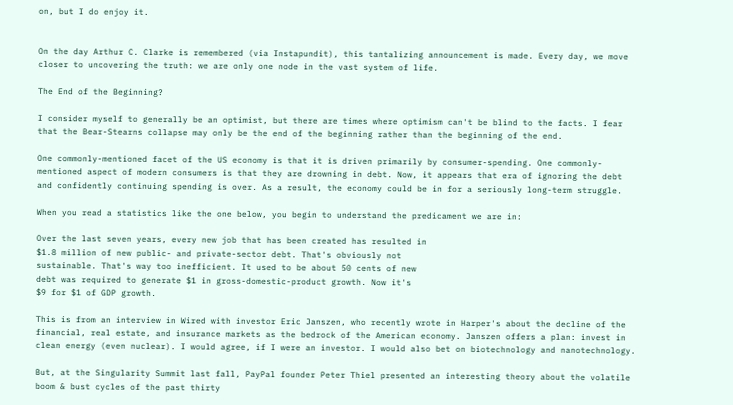on, but I do enjoy it.


On the day Arthur C. Clarke is remembered (via Instapundit), this tantalizing announcement is made. Every day, we move closer to uncovering the truth: we are only one node in the vast system of life.

The End of the Beginning?

I consider myself to generally be an optimist, but there are times where optimism can't be blind to the facts. I fear that the Bear-Stearns collapse may only be the end of the beginning rather than the beginning of the end.

One commonly-mentioned facet of the US economy is that it is driven primarily by consumer-spending. One commonly-mentioned aspect of modern consumers is that they are drowning in debt. Now, it appears that era of ignoring the debt and confidently continuing spending is over. As a result, the economy could be in for a seriously long-term struggle.

When you read a statistics like the one below, you begin to understand the predicament we are in:

Over the last seven years, every new job that has been created has resulted in
$1.8 million of new public- and private-sector debt. That's obviously not
sustainable. That's way too inefficient. It used to be about 50 cents of new
debt was required to generate $1 in gross-domestic-product growth. Now it's
$9 for $1 of GDP growth.

This is from an interview in Wired with investor Eric Janszen, who recently wrote in Harper's about the decline of the financial, real estate, and insurance markets as the bedrock of the American economy. Janszen offers a plan: invest in clean energy (even nuclear). I would agree, if I were an investor. I would also bet on biotechnology and nanotechnology.

But, at the Singularity Summit last fall, PayPal founder Peter Thiel presented an interesting theory about the volatile boom & bust cycles of the past thirty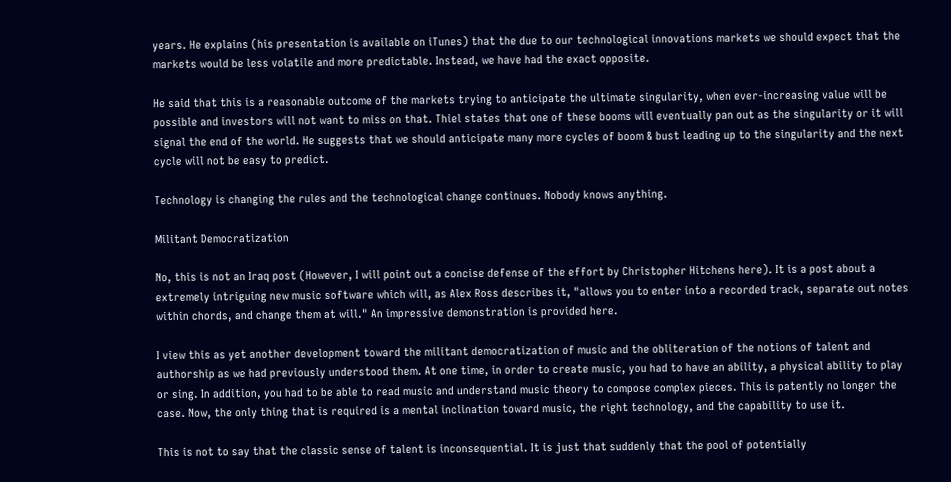years. He explains (his presentation is available on iTunes) that the due to our technological innovations markets we should expect that the markets would be less volatile and more predictable. Instead, we have had the exact opposite.

He said that this is a reasonable outcome of the markets trying to anticipate the ultimate singularity, when ever-increasing value will be possible and investors will not want to miss on that. Thiel states that one of these booms will eventually pan out as the singularity or it will signal the end of the world. He suggests that we should anticipate many more cycles of boom & bust leading up to the singularity and the next cycle will not be easy to predict.

Technology is changing the rules and the technological change continues. Nobody knows anything.

Militant Democratization

No, this is not an Iraq post (However, I will point out a concise defense of the effort by Christopher Hitchens here). It is a post about a extremely intriguing new music software which will, as Alex Ross describes it, "allows you to enter into a recorded track, separate out notes within chords, and change them at will." An impressive demonstration is provided here.

I view this as yet another development toward the militant democratization of music and the obliteration of the notions of talent and authorship as we had previously understood them. At one time, in order to create music, you had to have an ability, a physical ability to play or sing. In addition, you had to be able to read music and understand music theory to compose complex pieces. This is patently no longer the case. Now, the only thing that is required is a mental inclination toward music, the right technology, and the capability to use it.

This is not to say that the classic sense of talent is inconsequential. It is just that suddenly that the pool of potentially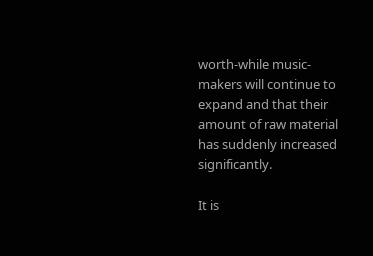worth-while music-makers will continue to expand and that their amount of raw material has suddenly increased significantly.

It is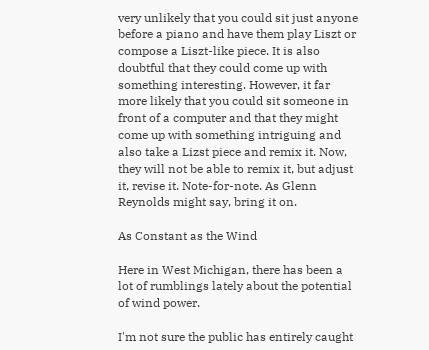very unlikely that you could sit just anyone before a piano and have them play Liszt or compose a Liszt-like piece. It is also doubtful that they could come up with something interesting. However, it far more likely that you could sit someone in front of a computer and that they might come up with something intriguing and also take a Lizst piece and remix it. Now, they will not be able to remix it, but adjust it, revise it. Note-for-note. As Glenn Reynolds might say, bring it on.

As Constant as the Wind

Here in West Michigan, there has been a lot of rumblings lately about the potential of wind power.

I'm not sure the public has entirely caught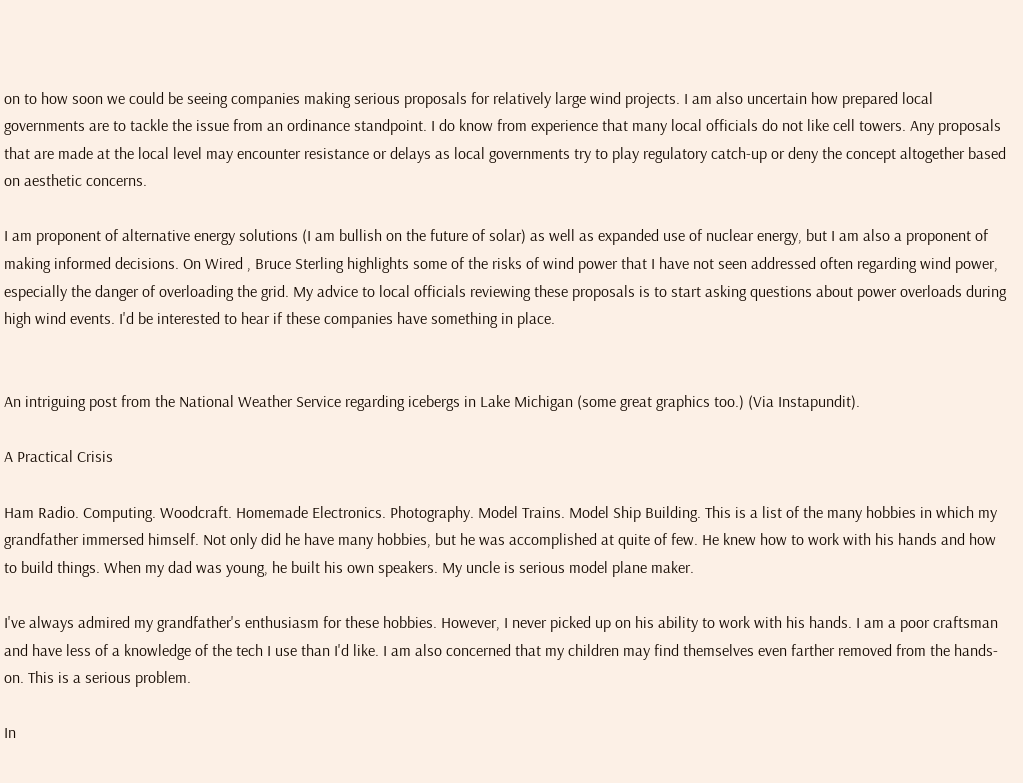on to how soon we could be seeing companies making serious proposals for relatively large wind projects. I am also uncertain how prepared local governments are to tackle the issue from an ordinance standpoint. I do know from experience that many local officials do not like cell towers. Any proposals that are made at the local level may encounter resistance or delays as local governments try to play regulatory catch-up or deny the concept altogether based on aesthetic concerns.

I am proponent of alternative energy solutions (I am bullish on the future of solar) as well as expanded use of nuclear energy, but I am also a proponent of making informed decisions. On Wired , Bruce Sterling highlights some of the risks of wind power that I have not seen addressed often regarding wind power, especially the danger of overloading the grid. My advice to local officials reviewing these proposals is to start asking questions about power overloads during high wind events. I'd be interested to hear if these companies have something in place.


An intriguing post from the National Weather Service regarding icebergs in Lake Michigan (some great graphics too.) (Via Instapundit).

A Practical Crisis

Ham Radio. Computing. Woodcraft. Homemade Electronics. Photography. Model Trains. Model Ship Building. This is a list of the many hobbies in which my grandfather immersed himself. Not only did he have many hobbies, but he was accomplished at quite of few. He knew how to work with his hands and how to build things. When my dad was young, he built his own speakers. My uncle is serious model plane maker.

I've always admired my grandfather's enthusiasm for these hobbies. However, I never picked up on his ability to work with his hands. I am a poor craftsman and have less of a knowledge of the tech I use than I'd like. I am also concerned that my children may find themselves even farther removed from the hands-on. This is a serious problem.

In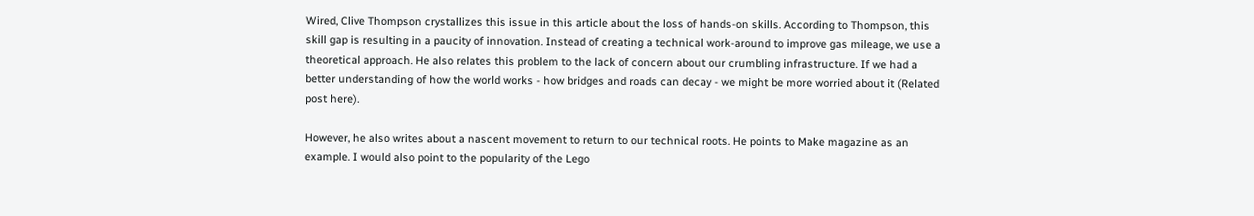Wired, Clive Thompson crystallizes this issue in this article about the loss of hands-on skills. According to Thompson, this skill gap is resulting in a paucity of innovation. Instead of creating a technical work-around to improve gas mileage, we use a theoretical approach. He also relates this problem to the lack of concern about our crumbling infrastructure. If we had a better understanding of how the world works - how bridges and roads can decay - we might be more worried about it (Related post here).

However, he also writes about a nascent movement to return to our technical roots. He points to Make magazine as an example. I would also point to the popularity of the Lego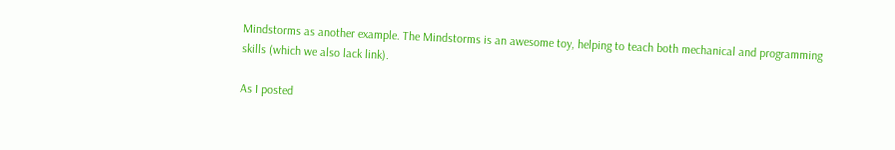Mindstorms as another example. The Mindstorms is an awesome toy, helping to teach both mechanical and programming skills (which we also lack link).

As I posted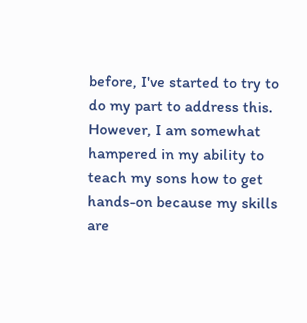before, I've started to try to do my part to address this. However, I am somewhat hampered in my ability to teach my sons how to get hands-on because my skills are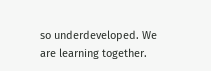so underdeveloped. We are learning together.